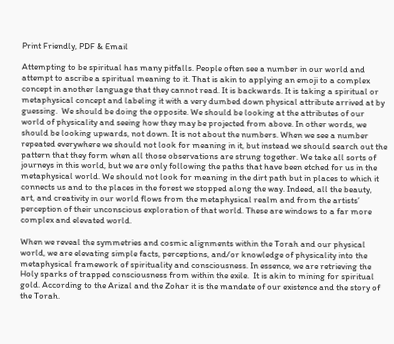Print Friendly, PDF & Email

Attempting to be spiritual has many pitfalls. People often see a number in our world and attempt to ascribe a spiritual meaning to it. That is akin to applying an emoji to a complex concept in another language that they cannot read. It is backwards. It is taking a spiritual or metaphysical concept and labeling it with a very dumbed down physical attribute arrived at by guessing.  We should be doing the opposite. We should be looking at the attributes of our world of physicality and seeing how they may be projected from above. In other words, we should be looking upwards, not down. It is not about the numbers. When we see a number repeated everywhere we should not look for meaning in it, but instead we should search out the pattern that they form when all those observations are strung together. We take all sorts of journeys in this world, but we are only following the paths that have been etched for us in the metaphysical world. We should not look for meaning in the dirt path but in places to which it connects us and to the places in the forest we stopped along the way. Indeed, all the beauty, art, and creativity in our world flows from the metaphysical realm and from the artists’ perception of their unconscious exploration of that world. These are windows to a far more complex and elevated world.

When we reveal the symmetries and cosmic alignments within the Torah and our physical world, we are elevating simple facts, perceptions, and/or knowledge of physicality into the metaphysical framework of spirituality and consciousness. In essence, we are retrieving the Holy sparks of trapped consciousness from within the exile.  It is akin to mining for spiritual gold. According to the Arizal and the Zohar it is the mandate of our existence and the story of the Torah.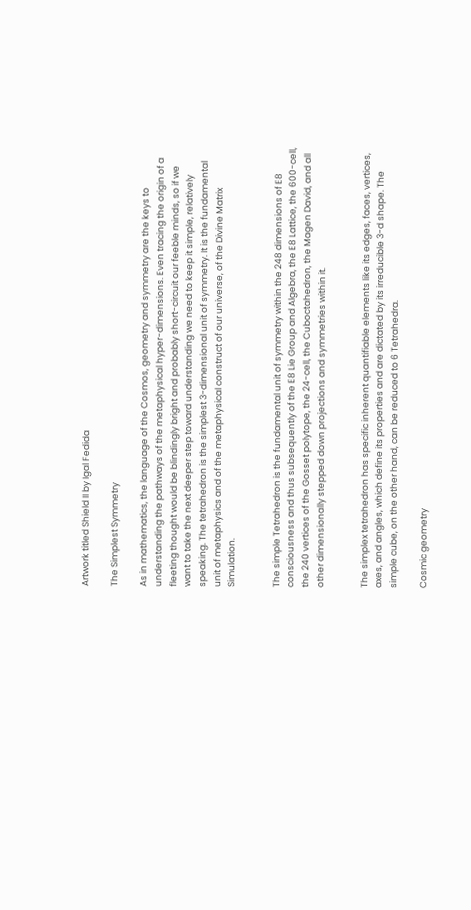Artwork titled Shield II by Igal Fedida

The Simplest Symmetry

As in mathematics, the language of the Cosmos, geometry and symmetry are the keys to understanding the pathways of the metaphysical hyper-dimensions. Even tracing the origin of a fleeting thought would be blindingly bright and probably short-circuit our feeble minds, so if we want to take the next deeper step toward understanding we need to keep it simple, relatively speaking. The tetrahedron is the simplest 3-dimensional unit of symmetry. It is the fundamental unit of metaphysics and of the metaphysical construct of our universe, of the Divine Matrix Simulation.


The simple Tetrahedron is the fundamental unit of symmetry within the 248 dimensions of E8 consciousness and thus subsequently of the E8 Lie Group and Algebra, the E8 Lattice, the 600-cell, the 240 vertices of the Gosset polytope, the 24-cell, the Cuboctahedron, the Magen David, and all other dimensionally stepped down projections and symmetries within it.


The simplex tetrahedron has specific inherent quantifiable elements like its edges, faces, vertices, axes, and angles, which define its properties and are dictated by its irreducible 3-d shape. The simple cube, on the other hand, can be reduced to 6 Tetrahedra.

Cosmic geometry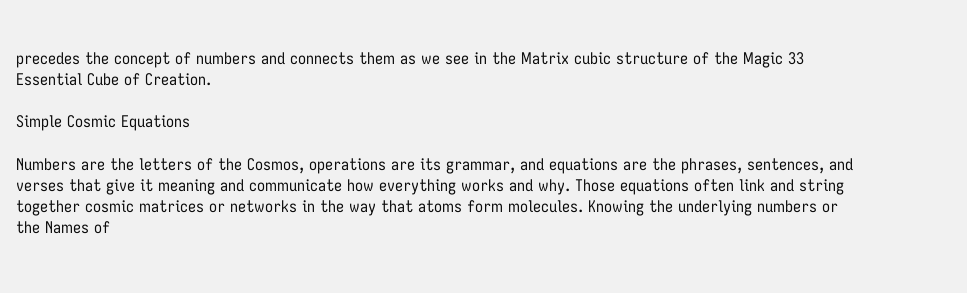precedes the concept of numbers and connects them as we see in the Matrix cubic structure of the Magic 33 Essential Cube of Creation.

Simple Cosmic Equations

Numbers are the letters of the Cosmos, operations are its grammar, and equations are the phrases, sentences, and verses that give it meaning and communicate how everything works and why. Those equations often link and string together cosmic matrices or networks in the way that atoms form molecules. Knowing the underlying numbers or the Names of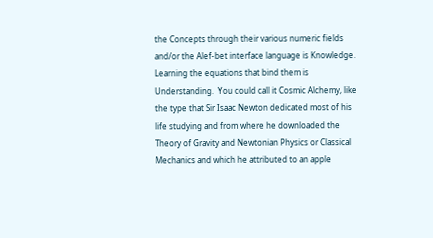the Concepts through their various numeric fields and/or the Alef-bet interface language is Knowledge. Learning the equations that bind them is Understanding.  You could call it Cosmic Alchemy, like the type that Sir Isaac Newton dedicated most of his life studying and from where he downloaded the Theory of Gravity and Newtonian Physics or Classical Mechanics and which he attributed to an apple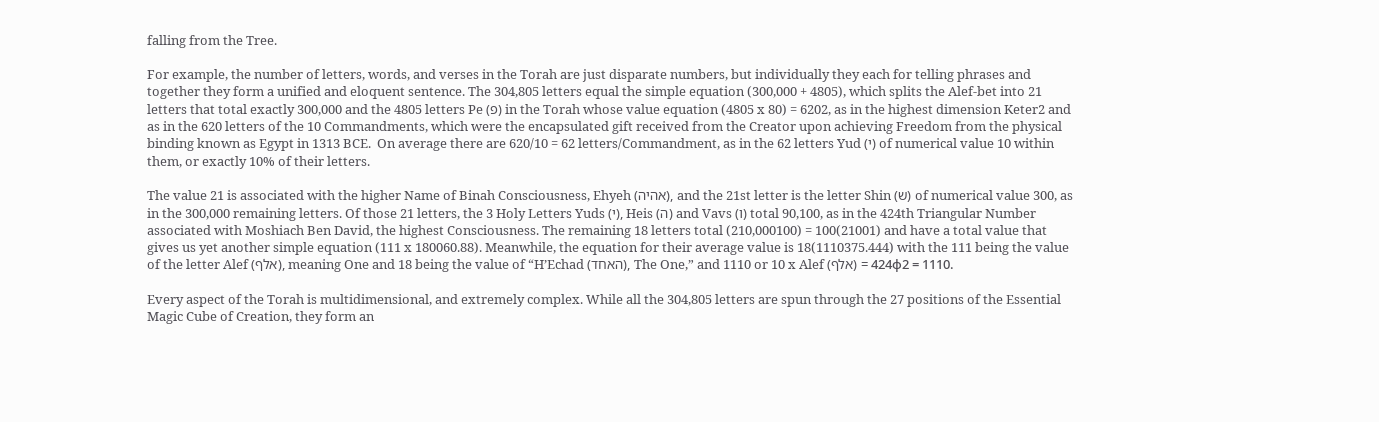falling from the Tree.

For example, the number of letters, words, and verses in the Torah are just disparate numbers, but individually they each for telling phrases and together they form a unified and eloquent sentence. The 304,805 letters equal the simple equation (300,000 + 4805), which splits the Alef-bet into 21 letters that total exactly 300,000 and the 4805 letters Pe (פ) in the Torah whose value equation (4805 x 80) = 6202, as in the highest dimension Keter2 and as in the 620 letters of the 10 Commandments, which were the encapsulated gift received from the Creator upon achieving Freedom from the physical binding known as Egypt in 1313 BCE.  On average there are 620/10 = 62 letters/Commandment, as in the 62 letters Yud (י) of numerical value 10 within them, or exactly 10% of their letters.

The value 21 is associated with the higher Name of Binah Consciousness, Ehyeh (אהיה), and the 21st letter is the letter Shin (ש) of numerical value 300, as in the 300,000 remaining letters. Of those 21 letters, the 3 Holy Letters Yuds (י), Heis (ה) and Vavs (ו) total 90,100, as in the 424th Triangular Number associated with Moshiach Ben David, the highest Consciousness. The remaining 18 letters total (210,000100) = 100(21001) and have a total value that gives us yet another simple equation (111 x 180060.88). Meanwhile, the equation for their average value is 18(1110375.444) with the 111 being the value of the letter Alef (אלף), meaning One and 18 being the value of “H’Echad (האחד), The One,” and 1110 or 10 x Alef (אלף) = 424φ2 = 1110.

Every aspect of the Torah is multidimensional, and extremely complex. While all the 304,805 letters are spun through the 27 positions of the Essential Magic Cube of Creation, they form an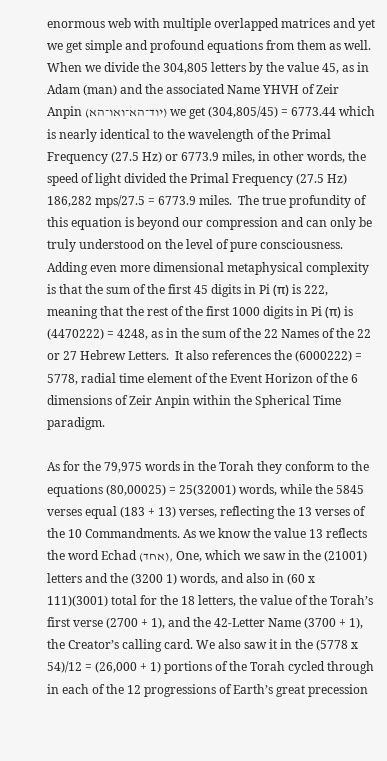enormous web with multiple overlapped matrices and yet we get simple and profound equations from them as well. When we divide the 304,805 letters by the value 45, as in Adam (man) and the associated Name YHVH of Zeir Anpin (יוד־הא־ואו־הא) we get (304,805/45) = 6773.44 which is nearly identical to the wavelength of the Primal Frequency (27.5 Hz) or 6773.9 miles, in other words, the speed of light divided the Primal Frequency (27.5 Hz) 186,282 mps/27.5 = 6773.9 miles.  The true profundity of this equation is beyond our compression and can only be truly understood on the level of pure consciousness.  Adding even more dimensional metaphysical complexity is that the sum of the first 45 digits in Pi (π) is 222, meaning that the rest of the first 1000 digits in Pi (π) is (4470222) = 4248, as in the sum of the 22 Names of the 22 or 27 Hebrew Letters.  It also references the (6000222) = 5778, radial time element of the Event Horizon of the 6 dimensions of Zeir Anpin within the Spherical Time paradigm.

As for the 79,975 words in the Torah they conform to the equations (80,00025) = 25(32001) words, while the 5845 verses equal (183 + 13) verses, reflecting the 13 verses of the 10 Commandments. As we know the value 13 reflects the word Echad (אחד), One, which we saw in the (21001) letters and the (3200 1) words, and also in (60 x 111)(3001) total for the 18 letters, the value of the Torah’s first verse (2700 + 1), and the 42-Letter Name (3700 + 1), the Creator’s calling card. We also saw it in the (5778 x 54)/12 = (26,000 + 1) portions of the Torah cycled through in each of the 12 progressions of Earth’s great precession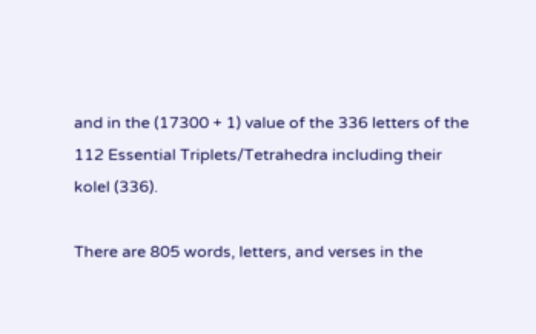and in the (17300 + 1) value of the 336 letters of the 112 Essential Triplets/Tetrahedra including their kolel (336).

There are 805 words, letters, and verses in the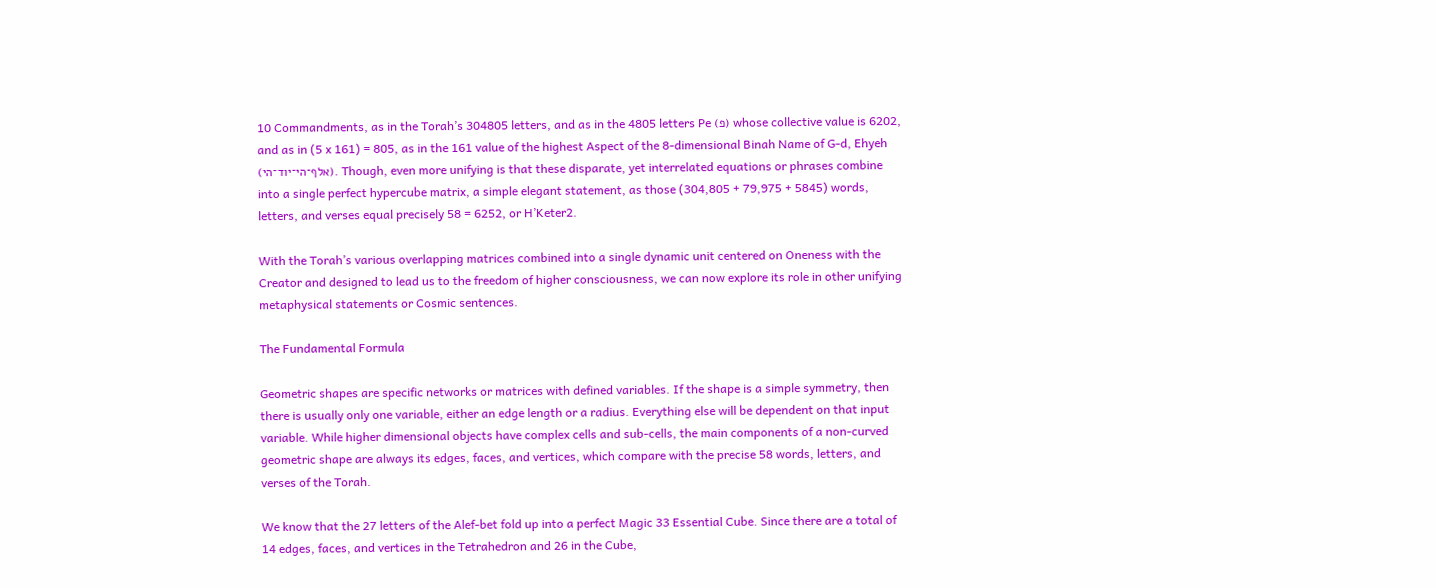10 Commandments, as in the Torah’s 304805 letters, and as in the 4805 letters Pe (פ) whose collective value is 6202, and as in (5 x 161) = 805, as in the 161 value of the highest Aspect of the 8-dimensional Binah Name of G-d, Ehyeh (אלף־הי־יוד־הי). Though, even more unifying is that these disparate, yet interrelated equations or phrases combine into a single perfect hypercube matrix, a simple elegant statement, as those (304,805 + 79,975 + 5845) words, letters, and verses equal precisely 58 = 6252, or H’Keter2.

With the Torah’s various overlapping matrices combined into a single dynamic unit centered on Oneness with the Creator and designed to lead us to the freedom of higher consciousness, we can now explore its role in other unifying metaphysical statements or Cosmic sentences.

The Fundamental Formula

Geometric shapes are specific networks or matrices with defined variables. If the shape is a simple symmetry, then there is usually only one variable, either an edge length or a radius. Everything else will be dependent on that input variable. While higher dimensional objects have complex cells and sub-cells, the main components of a non-curved geometric shape are always its edges, faces, and vertices, which compare with the precise 58 words, letters, and verses of the Torah.

We know that the 27 letters of the Alef-bet fold up into a perfect Magic 33 Essential Cube. Since there are a total of 14 edges, faces, and vertices in the Tetrahedron and 26 in the Cube,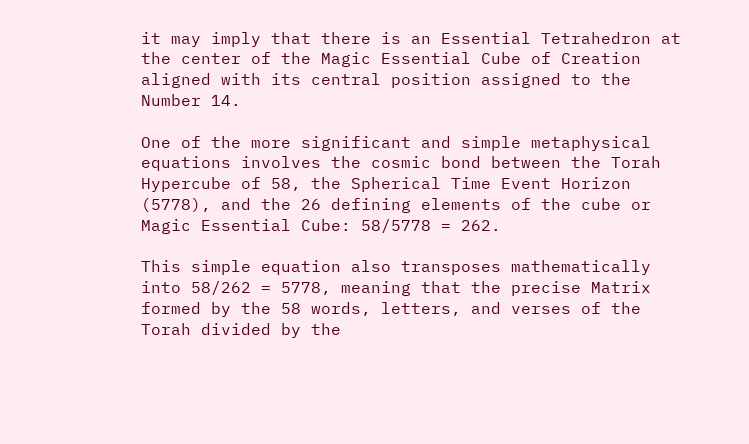it may imply that there is an Essential Tetrahedron at the center of the Magic Essential Cube of Creation aligned with its central position assigned to the Number 14.

One of the more significant and simple metaphysical equations involves the cosmic bond between the Torah Hypercube of 58, the Spherical Time Event Horizon (5778), and the 26 defining elements of the cube or Magic Essential Cube: 58/5778 = 262.

This simple equation also transposes mathematically into 58/262 = 5778, meaning that the precise Matrix formed by the 58 words, letters, and verses of the Torah divided by the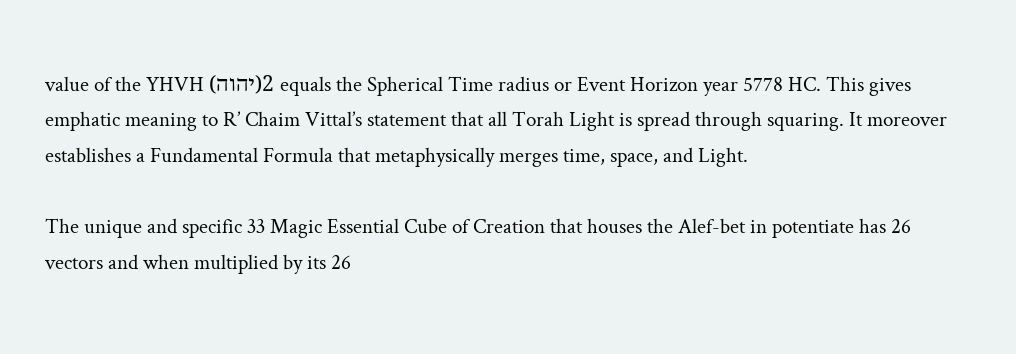value of the YHVH (יהוה)2 equals the Spherical Time radius or Event Horizon year 5778 HC. This gives emphatic meaning to R’ Chaim Vittal’s statement that all Torah Light is spread through squaring. It moreover establishes a Fundamental Formula that metaphysically merges time, space, and Light.

The unique and specific 33 Magic Essential Cube of Creation that houses the Alef-bet in potentiate has 26 vectors and when multiplied by its 26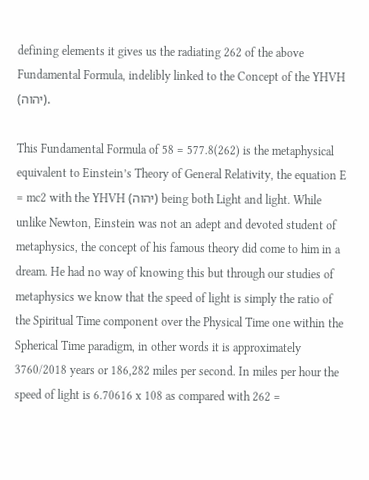defining elements it gives us the radiating 262 of the above Fundamental Formula, indelibly linked to the Concept of the YHVH (יהוה).

This Fundamental Formula of 58 = 577.8(262) is the metaphysical equivalent to Einstein’s Theory of General Relativity, the equation E = mc2 with the YHVH (יהוה) being both Light and light. While unlike Newton, Einstein was not an adept and devoted student of metaphysics, the concept of his famous theory did come to him in a dream. He had no way of knowing this but through our studies of metaphysics we know that the speed of light is simply the ratio of the Spiritual Time component over the Physical Time one within the Spherical Time paradigm, in other words it is approximately 3760/2018 years or 186,282 miles per second. In miles per hour the speed of light is 6.70616 x 108 as compared with 262 =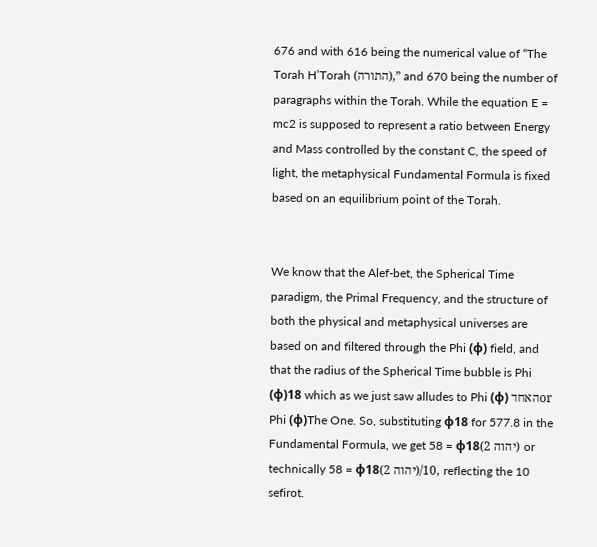676 and with 616 being the numerical value of “The Torah H’Torah (התורה),” and 670 being the number of paragraphs within the Torah. While the equation E = mc2 is supposed to represent a ratio between Energy and Mass controlled by the constant C, the speed of light, the metaphysical Fundamental Formula is fixed based on an equilibrium point of the Torah.


We know that the Alef-bet, the Spherical Time paradigm, the Primal Frequency, and the structure of both the physical and metaphysical universes are based on and filtered through the Phi (φ) field, and that the radius of the Spherical Time bubble is Phi (φ)18 which as we just saw alludes to Phi (φ) האחדor Phi (φ)The One. So, substituting φ18 for 577.8 in the Fundamental Formula, we get 58 = φ18(יהוה 2) or technically 58 = φ18(יהוה 2)/10, reflecting the 10 sefirot.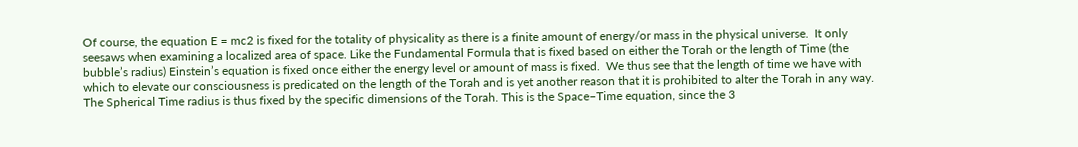Of course, the equation E = mc2 is fixed for the totality of physicality as there is a finite amount of energy/or mass in the physical universe.  It only seesaws when examining a localized area of space. Like the Fundamental Formula that is fixed based on either the Torah or the length of Time (the bubble’s radius) Einstein’s equation is fixed once either the energy level or amount of mass is fixed.  We thus see that the length of time we have with which to elevate our consciousness is predicated on the length of the Torah and is yet another reason that it is prohibited to alter the Torah in any way. The Spherical Time radius is thus fixed by the specific dimensions of the Torah. This is the Space–Time equation, since the 3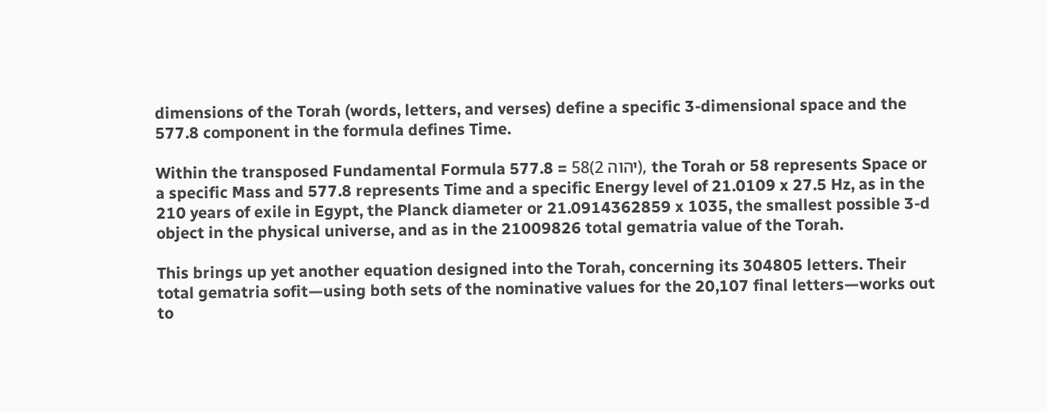dimensions of the Torah (words, letters, and verses) define a specific 3-dimensional space and the 577.8 component in the formula defines Time.

Within the transposed Fundamental Formula 577.8 = 58(יהוה 2), the Torah or 58 represents Space or a specific Mass and 577.8 represents Time and a specific Energy level of 21.0109 x 27.5 Hz, as in the 210 years of exile in Egypt, the Planck diameter or 21.0914362859 x 1035, the smallest possible 3-d object in the physical universe, and as in the 21009826 total gematria value of the Torah.

This brings up yet another equation designed into the Torah, concerning its 304805 letters. Their total gematria sofit—using both sets of the nominative values for the 20,107 final letters—works out to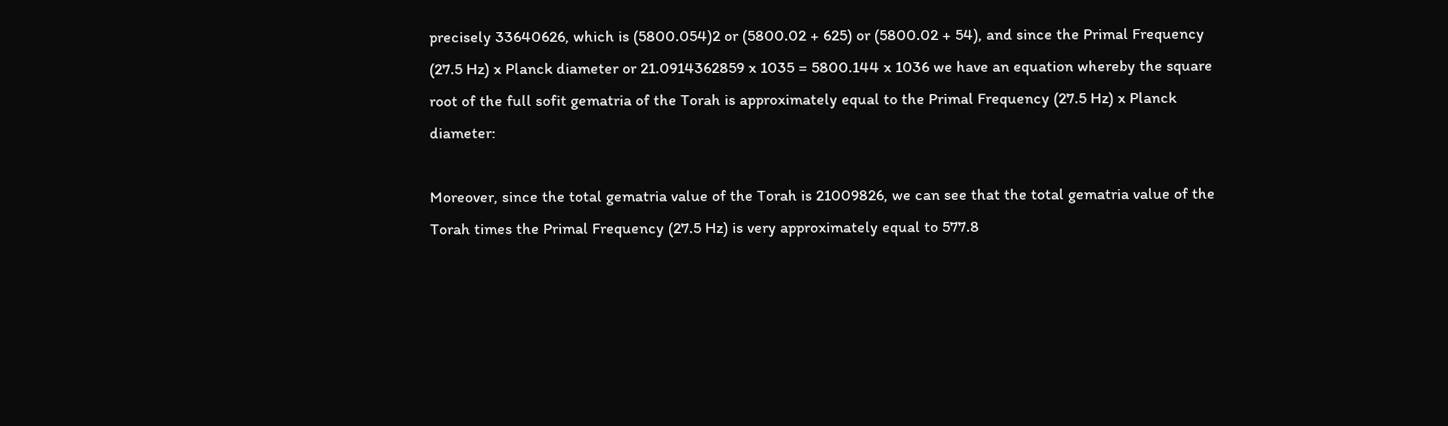precisely 33640626, which is (5800.054)2 or (5800.02 + 625) or (5800.02 + 54), and since the Primal Frequency (27.5 Hz) x Planck diameter or 21.0914362859 x 1035 = 5800.144 x 1036 we have an equation whereby the square root of the full sofit gematria of the Torah is approximately equal to the Primal Frequency (27.5 Hz) x Planck diameter:

Moreover, since the total gematria value of the Torah is 21009826, we can see that the total gematria value of the Torah times the Primal Frequency (27.5 Hz) is very approximately equal to 577.8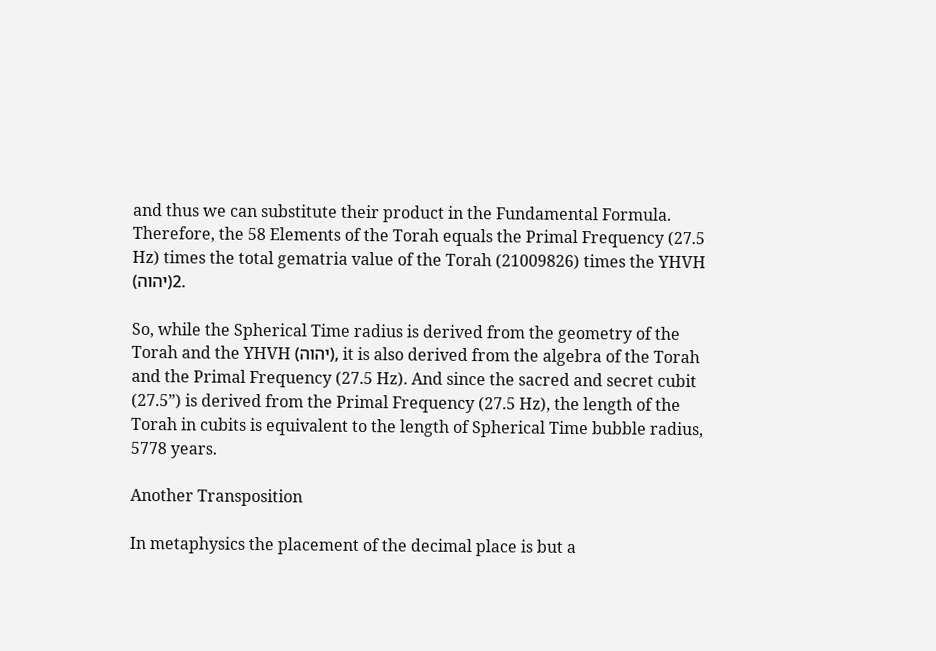and thus we can substitute their product in the Fundamental Formula. Therefore, the 58 Elements of the Torah equals the Primal Frequency (27.5 Hz) times the total gematria value of the Torah (21009826) times the YHVH (יהוה)2.

So, while the Spherical Time radius is derived from the geometry of the Torah and the YHVH (יהוה), it is also derived from the algebra of the Torah and the Primal Frequency (27.5 Hz). And since the sacred and secret cubit (27.5”) is derived from the Primal Frequency (27.5 Hz), the length of the Torah in cubits is equivalent to the length of Spherical Time bubble radius, 5778 years.

Another Transposition

In metaphysics the placement of the decimal place is but a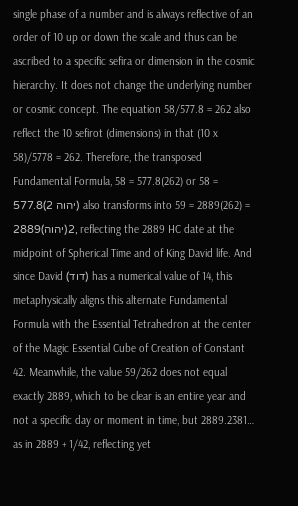single phase of a number and is always reflective of an order of 10 up or down the scale and thus can be ascribed to a specific sefira or dimension in the cosmic hierarchy. It does not change the underlying number or cosmic concept. The equation 58/577.8 = 262 also reflect the 10 sefirot (dimensions) in that (10 x 58)/5778 = 262. Therefore, the transposed Fundamental Formula, 58 = 577.8(262) or 58 = 577.8(יהוה 2) also transforms into 59 = 2889(262) = 2889(יהוה)2, reflecting the 2889 HC date at the midpoint of Spherical Time and of King David life. And since David (דוד) has a numerical value of 14, this metaphysically aligns this alternate Fundamental Formula with the Essential Tetrahedron at the center of the Magic Essential Cube of Creation of Constant 42. Meanwhile, the value 59/262 does not equal exactly 2889, which to be clear is an entire year and not a specific day or moment in time, but 2889.2381… as in 2889 + 1/42, reflecting yet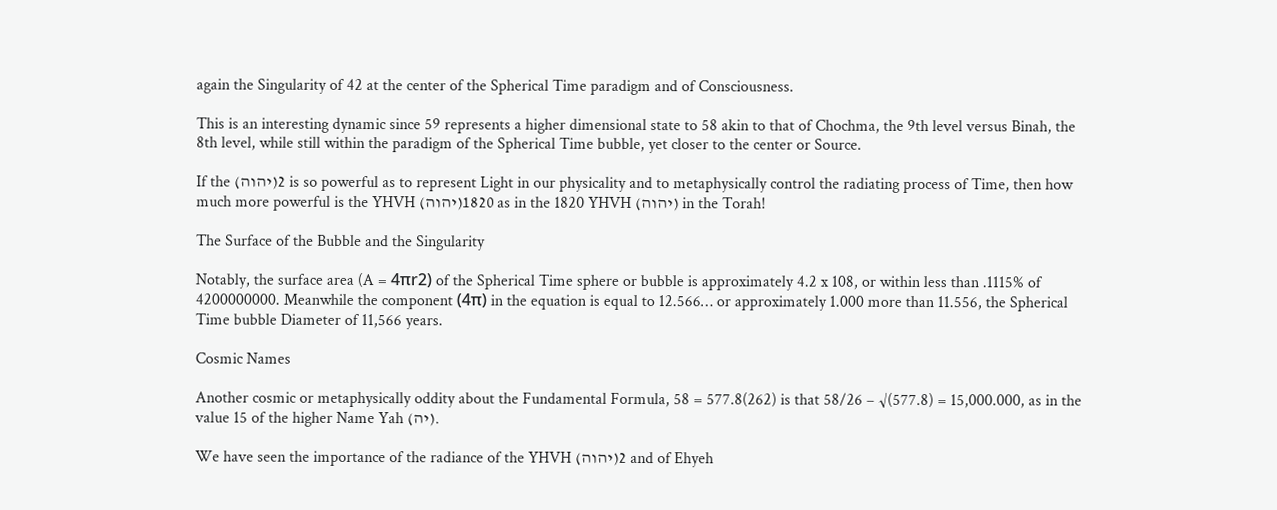again the Singularity of 42 at the center of the Spherical Time paradigm and of Consciousness.

This is an interesting dynamic since 59 represents a higher dimensional state to 58 akin to that of Chochma, the 9th level versus Binah, the 8th level, while still within the paradigm of the Spherical Time bubble, yet closer to the center or Source.

If the (יהוה)2 is so powerful as to represent Light in our physicality and to metaphysically control the radiating process of Time, then how much more powerful is the YHVH (יהוה)1820 as in the 1820 YHVH (יהוה) in the Torah!

The Surface of the Bubble and the Singularity

Notably, the surface area (A = 4πr2) of the Spherical Time sphere or bubble is approximately 4.2 x 108, or within less than .1115% of 4200000000. Meanwhile the component (4π) in the equation is equal to 12.566… or approximately 1.000 more than 11.556, the Spherical Time bubble Diameter of 11,566 years.

Cosmic Names

Another cosmic or metaphysically oddity about the Fundamental Formula, 58 = 577.8(262) is that 58/26 – √(577.8) = 15,000.000, as in the value 15 of the higher Name Yah (יה).

We have seen the importance of the radiance of the YHVH (יהוה)2 and of Ehyeh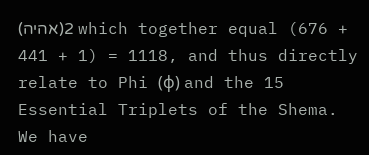(אהיה)2 which together equal (676 + 441 + 1) = 1118, and thus directly relate to Phi (φ) and the 15 Essential Triplets of the Shema.  We have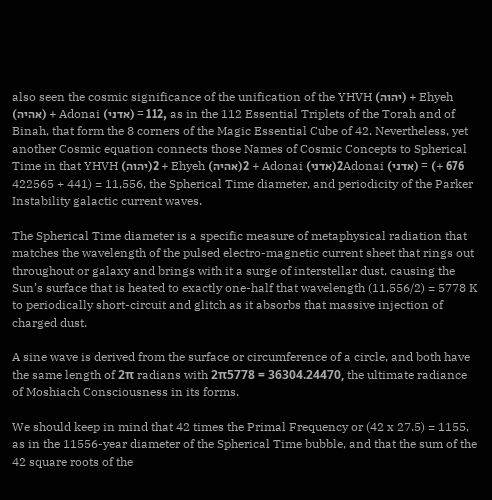also seen the cosmic significance of the unification of the YHVH (יהוה) + Ehyeh (אהיה) + Adonai (אדני) = 112, as in the 112 Essential Triplets of the Torah and of Binah, that form the 8 corners of the Magic Essential Cube of 42. Nevertheless, yet another Cosmic equation connects those Names of Cosmic Concepts to Spherical Time in that YHVH (יהוה)2 + Ehyeh (אהיה)2 + Adonai (אדני)2Adonai (אדני) = (676 + 441 + 422565) = 11,556, the Spherical Time diameter, and periodicity of the Parker Instability galactic current waves.

The Spherical Time diameter is a specific measure of metaphysical radiation that matches the wavelength of the pulsed electro-magnetic current sheet that rings out throughout or galaxy and brings with it a surge of interstellar dust, causing the Sun’s surface that is heated to exactly one-half that wavelength (11,556/2) = 5778 K to periodically short-circuit and glitch as it absorbs that massive injection of charged dust.

A sine wave is derived from the surface or circumference of a circle, and both have the same length of 2π radians with 2π5778 = 36304.24470, the ultimate radiance of Moshiach Consciousness in its forms.

We should keep in mind that 42 times the Primal Frequency or (42 x 27.5) = 1155, as in the 11556-year diameter of the Spherical Time bubble, and that the sum of the 42 square roots of the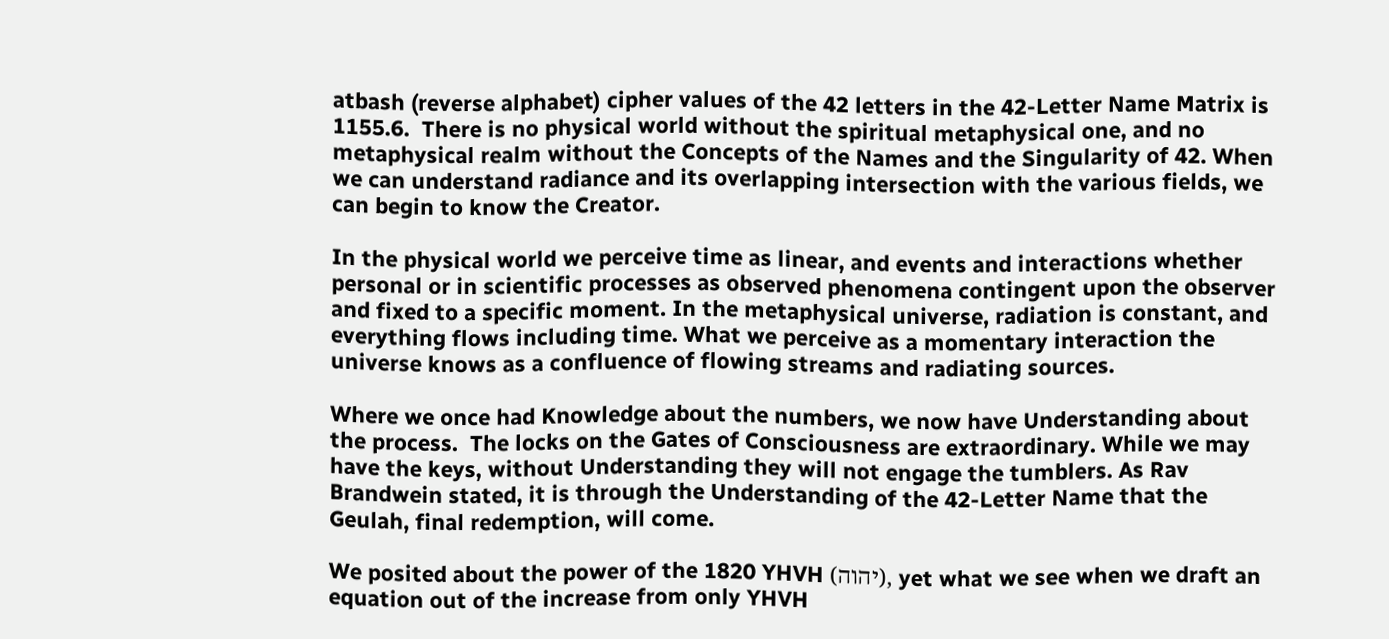atbash (reverse alphabet) cipher values of the 42 letters in the 42-Letter Name Matrix is 1155.6.  There is no physical world without the spiritual metaphysical one, and no metaphysical realm without the Concepts of the Names and the Singularity of 42. When we can understand radiance and its overlapping intersection with the various fields, we can begin to know the Creator.

In the physical world we perceive time as linear, and events and interactions whether personal or in scientific processes as observed phenomena contingent upon the observer and fixed to a specific moment. In the metaphysical universe, radiation is constant, and everything flows including time. What we perceive as a momentary interaction the universe knows as a confluence of flowing streams and radiating sources.

Where we once had Knowledge about the numbers, we now have Understanding about the process.  The locks on the Gates of Consciousness are extraordinary. While we may have the keys, without Understanding they will not engage the tumblers. As Rav Brandwein stated, it is through the Understanding of the 42-Letter Name that the Geulah, final redemption, will come.

We posited about the power of the 1820 YHVH (יהוה), yet what we see when we draft an equation out of the increase from only YHVH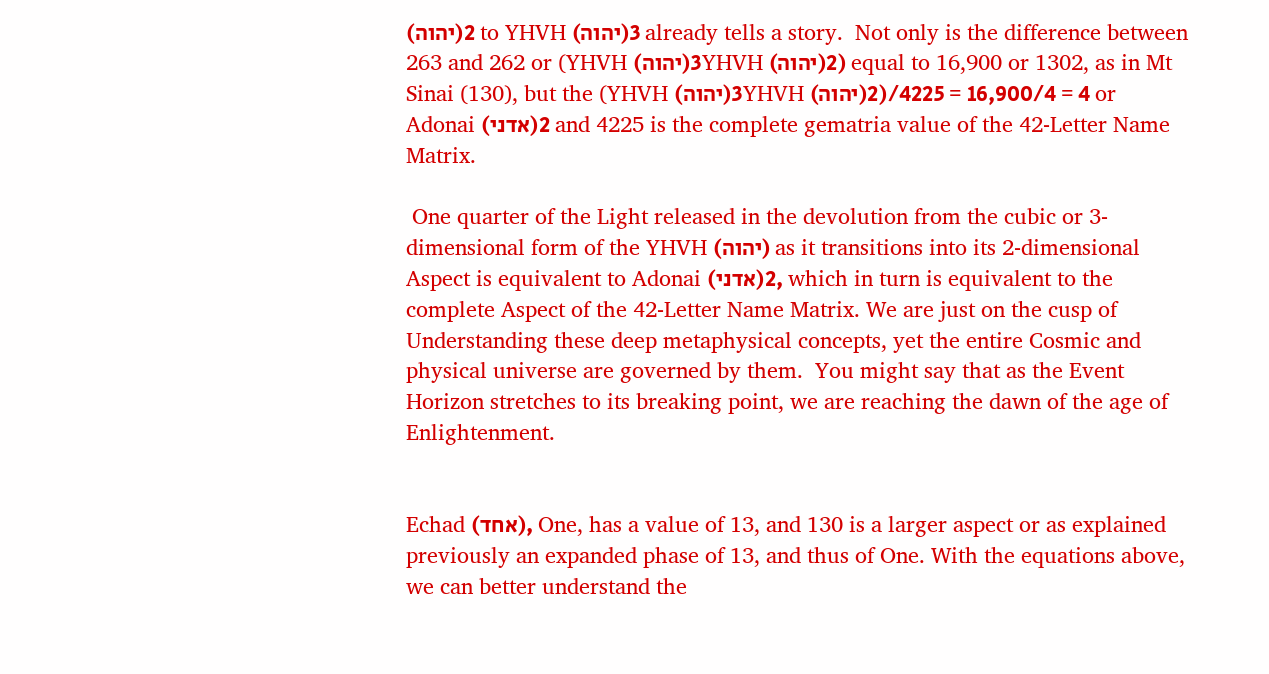(יהוה)2 to YHVH (יהוה)3 already tells a story.  Not only is the difference between 263 and 262 or (YHVH (יהוה)3YHVH (יהוה)2) equal to 16,900 or 1302, as in Mt Sinai (130), but the (YHVH (יהוה)3YHVH (יהוה)2)/4 = 16,900/4 = 4225 or Adonai (אדני)2 and 4225 is the complete gematria value of the 42-Letter Name Matrix.

 One quarter of the Light released in the devolution from the cubic or 3-dimensional form of the YHVH (יהוה) as it transitions into its 2-dimensional Aspect is equivalent to Adonai (אדני)2, which in turn is equivalent to the complete Aspect of the 42-Letter Name Matrix. We are just on the cusp of Understanding these deep metaphysical concepts, yet the entire Cosmic and physical universe are governed by them.  You might say that as the Event Horizon stretches to its breaking point, we are reaching the dawn of the age of Enlightenment.


Echad (אחד), One, has a value of 13, and 130 is a larger aspect or as explained previously an expanded phase of 13, and thus of One. With the equations above, we can better understand the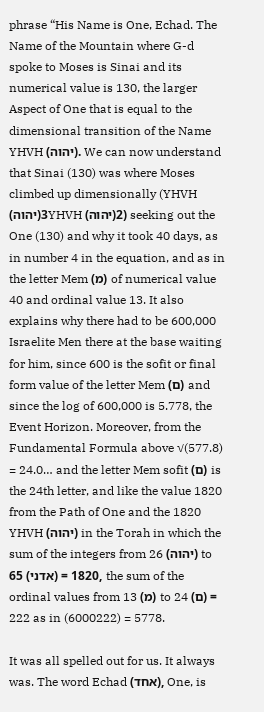phrase “His Name is One, Echad. The Name of the Mountain where G-d spoke to Moses is Sinai and its numerical value is 130, the larger Aspect of One that is equal to the dimensional transition of the Name YHVH (יהוה). We can now understand that Sinai (130) was where Moses climbed up dimensionally (YHVH (יהוה)3YHVH (יהוה)2) seeking out the One (130) and why it took 40 days, as in number 4 in the equation, and as in the letter Mem (מ) of numerical value 40 and ordinal value 13. It also explains why there had to be 600,000 Israelite Men there at the base waiting for him, since 600 is the sofit or final form value of the letter Mem (ם) and since the log of 600,000 is 5.778, the Event Horizon. Moreover, from the Fundamental Formula above √(577.8) = 24.0… and the letter Mem sofit (ם) is the 24th letter, and like the value 1820 from the Path of One and the 1820 YHVH (יהוה) in the Torah in which the sum of the integers from 26 (יהוה) to 65 (אדני) = 1820, the sum of the ordinal values from 13 (מ) to 24 (ם) = 222 as in (6000222) = 5778.

It was all spelled out for us. It always was. The word Echad (אחד), One, is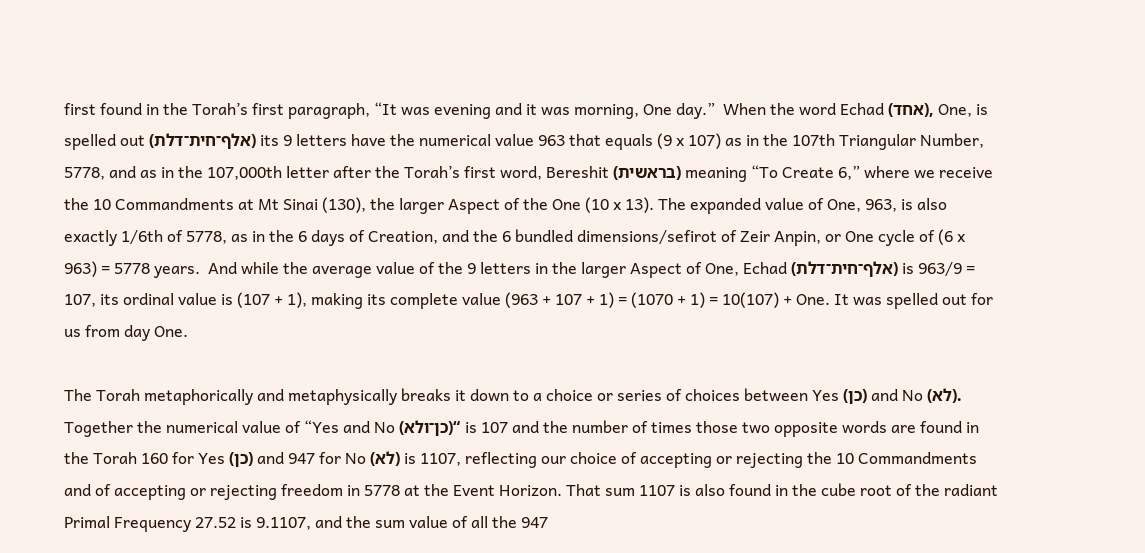first found in the Torah’s first paragraph, “It was evening and it was morning, One day.”  When the word Echad (אחד), One, is spelled out (אלף־חית־דלת) its 9 letters have the numerical value 963 that equals (9 x 107) as in the 107th Triangular Number, 5778, and as in the 107,000th letter after the Torah’s first word, Bereshit (בראשית) meaning “To Create 6,” where we receive the 10 Commandments at Mt Sinai (130), the larger Aspect of the One (10 x 13). The expanded value of One, 963, is also exactly 1/6th of 5778, as in the 6 days of Creation, and the 6 bundled dimensions/sefirot of Zeir Anpin, or One cycle of (6 x 963) = 5778 years.  And while the average value of the 9 letters in the larger Aspect of One, Echad (אלף־חית־דלת) is 963/9 = 107, its ordinal value is (107 + 1), making its complete value (963 + 107 + 1) = (1070 + 1) = 10(107) + One. It was spelled out for us from day One.

The Torah metaphorically and metaphysically breaks it down to a choice or series of choices between Yes (כן) and No (לא). Together the numerical value of “Yes and No (כן־ולא)“ is 107 and the number of times those two opposite words are found in the Torah 160 for Yes (כן) and 947 for No (לא) is 1107, reflecting our choice of accepting or rejecting the 10 Commandments and of accepting or rejecting freedom in 5778 at the Event Horizon. That sum 1107 is also found in the cube root of the radiant Primal Frequency 27.52 is 9.1107, and the sum value of all the 947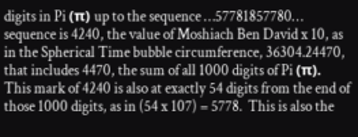digits in Pi (π) up to the sequence …57781857780… sequence is 4240, the value of Moshiach Ben David x 10, as in the Spherical Time bubble circumference, 36304.24470, that includes 4470, the sum of all 1000 digits of Pi (π). This mark of 4240 is also at exactly 54 digits from the end of those 1000 digits, as in (54 x 107) = 5778.  This is also the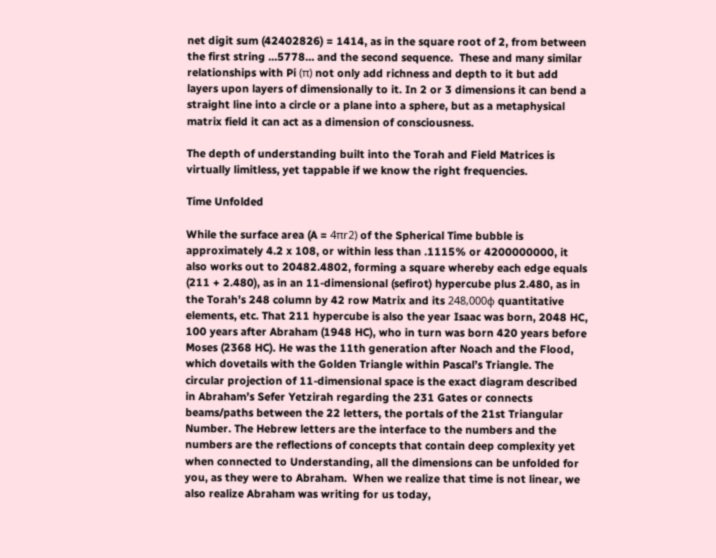net digit sum (42402826) = 1414, as in the square root of 2, from between the first string …5778… and the second sequence.  These and many similar relationships with Pi (π) not only add richness and depth to it but add layers upon layers of dimensionally to it. In 2 or 3 dimensions it can bend a straight line into a circle or a plane into a sphere, but as a metaphysical matrix field it can act as a dimension of consciousness.

The depth of understanding built into the Torah and Field Matrices is virtually limitless, yet tappable if we know the right frequencies.

Time Unfolded

While the surface area (A = 4πr2) of the Spherical Time bubble is approximately 4.2 x 108, or within less than .1115% or 4200000000, it also works out to 20482.4802, forming a square whereby each edge equals (211 + 2.480), as in an 11-dimensional (sefirot) hypercube plus 2.480, as in the Torah’s 248 column by 42 row Matrix and its 248,000φ quantitative elements, etc. That 211 hypercube is also the year Isaac was born, 2048 HC, 100 years after Abraham (1948 HC), who in turn was born 420 years before Moses (2368 HC). He was the 11th generation after Noach and the Flood, which dovetails with the Golden Triangle within Pascal’s Triangle. The circular projection of 11-dimensional space is the exact diagram described in Abraham’s Sefer Yetzirah regarding the 231 Gates or connects beams/paths between the 22 letters, the portals of the 21st Triangular Number. The Hebrew letters are the interface to the numbers and the numbers are the reflections of concepts that contain deep complexity yet when connected to Understanding, all the dimensions can be unfolded for you, as they were to Abraham.  When we realize that time is not linear, we also realize Abraham was writing for us today,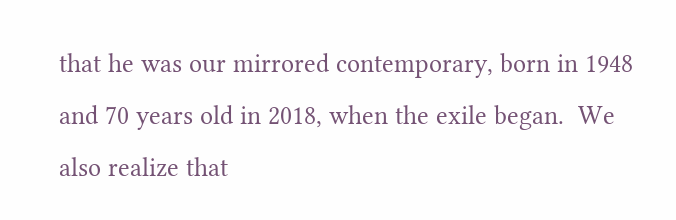that he was our mirrored contemporary, born in 1948 and 70 years old in 2018, when the exile began.  We also realize that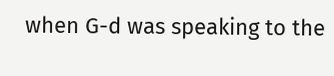when G-d was speaking to the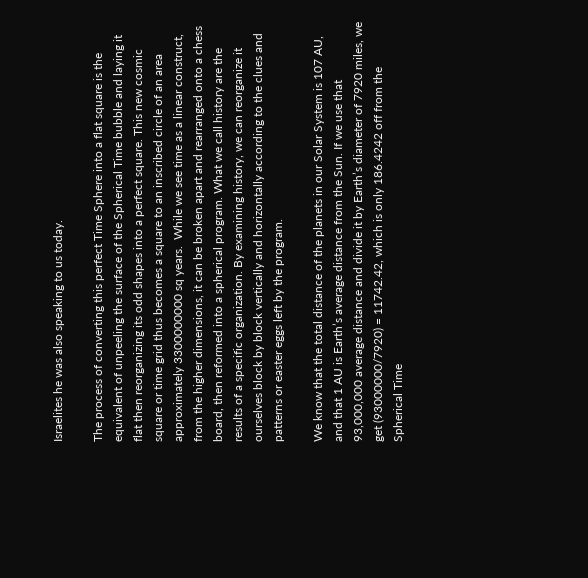Israelites he was also speaking to us today.

The process of converting this perfect Time Sphere into a flat square is the equivalent of unpeeling the surface of the Spherical Time bubble and laying it flat then reorganizing its odd shapes into a perfect square. This new cosmic square or time grid thus becomes a square to an inscribed circle of an area approximately 3300000000 sq years.  While we see time as a linear construct, from the higher dimensions, it can be broken apart and rearranged onto a chess board, then reformed into a spherical program. What we call history are the results of a specific organization. By examining history, we can reorganize it ourselves block by block vertically and horizontally according to the clues and patterns or easter eggs left by the program.

We know that the total distance of the planets in our Solar System is 107 AU, and that 1 AU is Earth’s average distance from the Sun. If we use that 93,000,000 average distance and divide it by Earth’s diameter of 7920 miles, we get (93000000/7920) = 11742.42, which is only 186.4242 off from the Spherical Time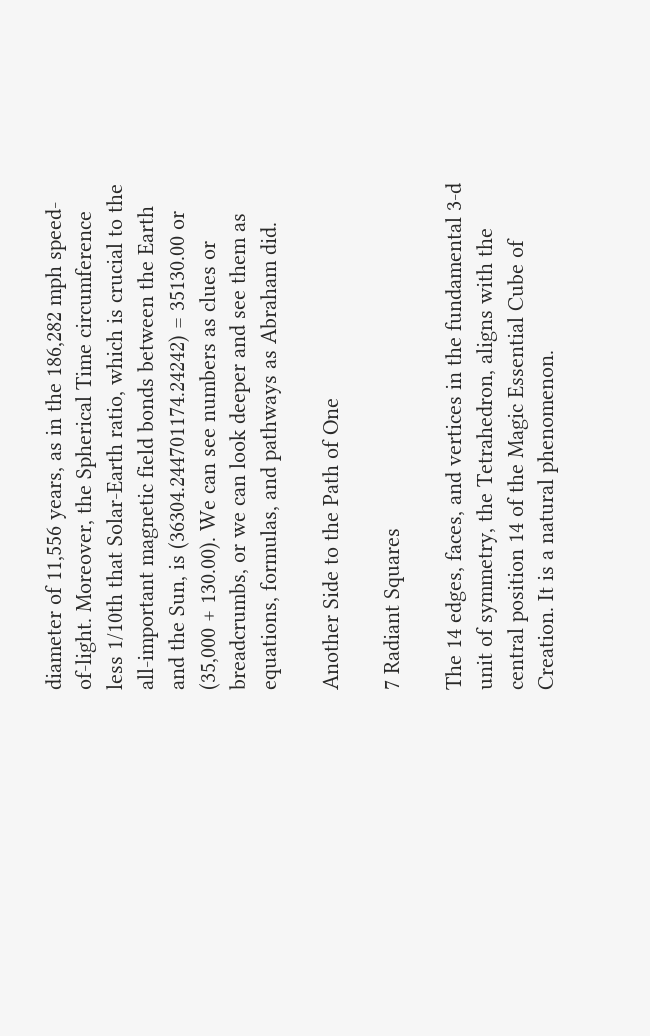diameter of 11,556 years, as in the 186,282 mph speed-of-light. Moreover, the Spherical Time circumference less 1/10th that Solar-Earth ratio, which is crucial to the all-important magnetic field bonds between the Earth and the Sun, is (36304.244701174.24242) = 35130.00 or (35,000 + 130.00). We can see numbers as clues or breadcrumbs, or we can look deeper and see them as equations, formulas, and pathways as Abraham did.

Another Side to the Path of One

7 Radiant Squares

The 14 edges, faces, and vertices in the fundamental 3-d unit of symmetry, the Tetrahedron, aligns with the central position 14 of the Magic Essential Cube of Creation. It is a natural phenomenon.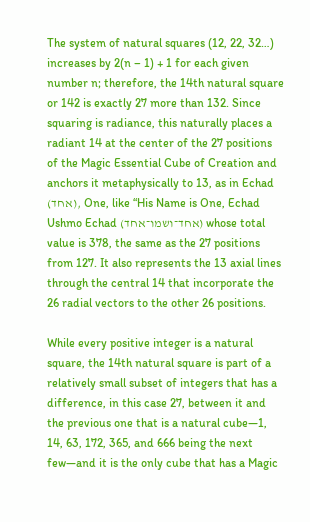The system of natural squares (12, 22, 32…) increases by 2(n – 1) + 1 for each given number n; therefore, the 14th natural square or 142 is exactly 27 more than 132. Since squaring is radiance, this naturally places a radiant 14 at the center of the 27 positions of the Magic Essential Cube of Creation and anchors it metaphysically to 13, as in Echad (אחד), One, like “His Name is One, Echad Ushmo Echad (אחד־ושמו־אחד) whose total value is 378, the same as the 27 positions from 127. It also represents the 13 axial lines through the central 14 that incorporate the 26 radial vectors to the other 26 positions.

While every positive integer is a natural square, the 14th natural square is part of a relatively small subset of integers that has a difference, in this case 27, between it and the previous one that is a natural cube—1, 14, 63, 172, 365, and 666 being the next few—and it is the only cube that has a Magic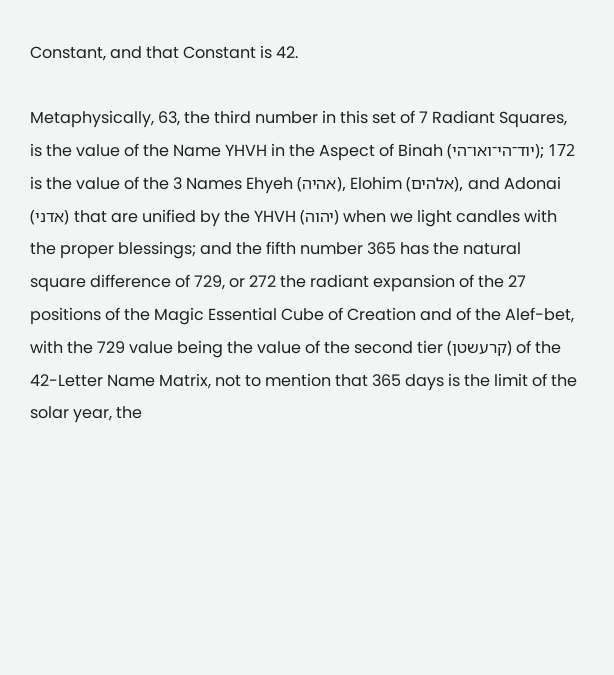Constant, and that Constant is 42.

Metaphysically, 63, the third number in this set of 7 Radiant Squares, is the value of the Name YHVH in the Aspect of Binah (יוד־הי־ואו־הי); 172 is the value of the 3 Names Ehyeh (אהיה), Elohim (אלהים), and Adonai (אדני) that are unified by the YHVH (יהוה) when we light candles with the proper blessings; and the fifth number 365 has the natural square difference of 729, or 272 the radiant expansion of the 27 positions of the Magic Essential Cube of Creation and of the Alef-bet, with the 729 value being the value of the second tier (קרעשטן) of the 42-Letter Name Matrix, not to mention that 365 days is the limit of the solar year, the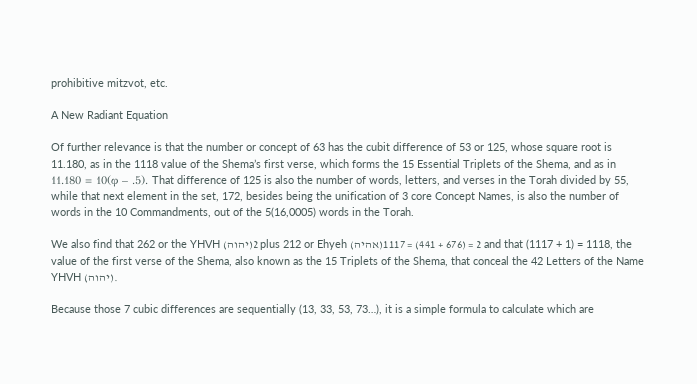prohibitive mitzvot, etc.

A New Radiant Equation

Of further relevance is that the number or concept of 63 has the cubit difference of 53 or 125, whose square root is 11.180, as in the 1118 value of the Shema’s first verse, which forms the 15 Essential Triplets of the Shema, and as in 11.180 = 10(φ – .5). That difference of 125 is also the number of words, letters, and verses in the Torah divided by 55, while that next element in the set, 172, besides being the unification of 3 core Concept Names, is also the number of words in the 10 Commandments, out of the 5(16,0005) words in the Torah.

We also find that 262 or the YHVH (יהוה)2 plus 212 or Ehyeh (אהיה)2 = (676 + 441) = 1117 and that (1117 + 1) = 1118, the value of the first verse of the Shema, also known as the 15 Triplets of the Shema, that conceal the 42 Letters of the Name YHVH (יהוה).

Because those 7 cubic differences are sequentially (13, 33, 53, 73…), it is a simple formula to calculate which are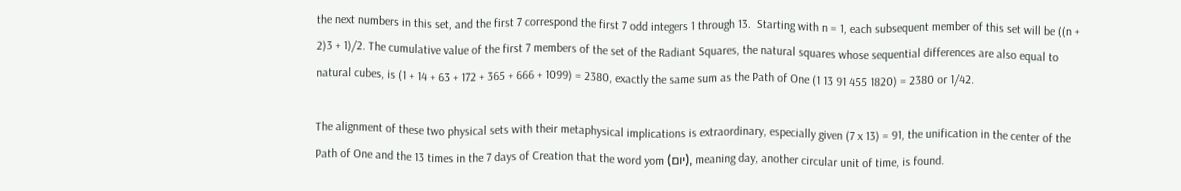the next numbers in this set, and the first 7 correspond the first 7 odd integers 1 through 13.  Starting with n = 1, each subsequent member of this set will be ((n + 2)3 + 1)/2. The cumulative value of the first 7 members of the set of the Radiant Squares, the natural squares whose sequential differences are also equal to natural cubes, is (1 + 14 + 63 + 172 + 365 + 666 + 1099) = 2380, exactly the same sum as the Path of One (1 13 91 455 1820) = 2380 or 1/42.

The alignment of these two physical sets with their metaphysical implications is extraordinary, especially given (7 x 13) = 91, the unification in the center of the Path of One and the 13 times in the 7 days of Creation that the word yom (יום), meaning day, another circular unit of time, is found.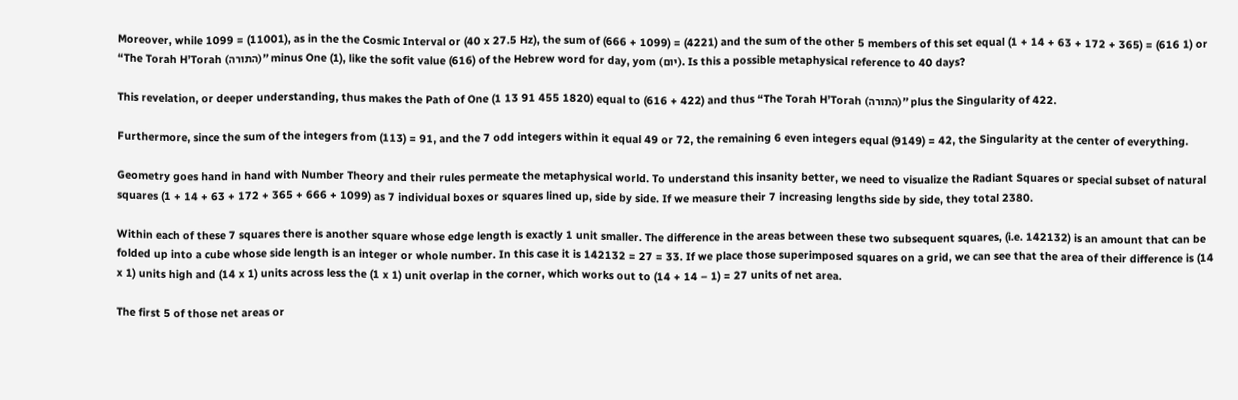Moreover, while 1099 = (11001), as in the the Cosmic Interval or (40 x 27.5 Hz), the sum of (666 + 1099) = (4221) and the sum of the other 5 members of this set equal (1 + 14 + 63 + 172 + 365) = (616 1) or “The Torah H’Torah (התורה)” minus One (1), like the sofit value (616) of the Hebrew word for day, yom (יום). Is this a possible metaphysical reference to 40 days?

This revelation, or deeper understanding, thus makes the Path of One (1 13 91 455 1820) equal to (616 + 422) and thus “The Torah H’Torah (התורה)” plus the Singularity of 422.

Furthermore, since the sum of the integers from (113) = 91, and the 7 odd integers within it equal 49 or 72, the remaining 6 even integers equal (9149) = 42, the Singularity at the center of everything.

Geometry goes hand in hand with Number Theory and their rules permeate the metaphysical world. To understand this insanity better, we need to visualize the Radiant Squares or special subset of natural squares (1 + 14 + 63 + 172 + 365 + 666 + 1099) as 7 individual boxes or squares lined up, side by side. If we measure their 7 increasing lengths side by side, they total 2380.

Within each of these 7 squares there is another square whose edge length is exactly 1 unit smaller. The difference in the areas between these two subsequent squares, (i.e. 142132) is an amount that can be folded up into a cube whose side length is an integer or whole number. In this case it is 142132 = 27 = 33. If we place those superimposed squares on a grid, we can see that the area of their difference is (14 x 1) units high and (14 x 1) units across less the (1 x 1) unit overlap in the corner, which works out to (14 + 14 – 1) = 27 units of net area.

The first 5 of those net areas or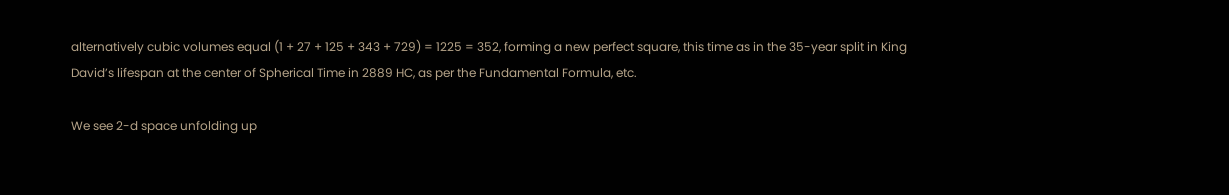alternatively cubic volumes equal (1 + 27 + 125 + 343 + 729) = 1225 = 352, forming a new perfect square, this time as in the 35-year split in King David’s lifespan at the center of Spherical Time in 2889 HC, as per the Fundamental Formula, etc.

We see 2-d space unfolding up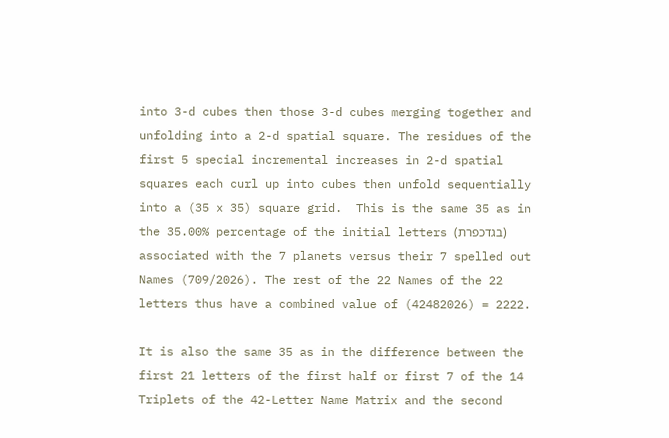into 3-d cubes then those 3-d cubes merging together and unfolding into a 2-d spatial square. The residues of the first 5 special incremental increases in 2-d spatial squares each curl up into cubes then unfold sequentially into a (35 x 35) square grid.  This is the same 35 as in the 35.00% percentage of the initial letters (בגדכפרת) associated with the 7 planets versus their 7 spelled out Names (709/2026). The rest of the 22 Names of the 22 letters thus have a combined value of (42482026) = 2222.

It is also the same 35 as in the difference between the first 21 letters of the first half or first 7 of the 14 Triplets of the 42-Letter Name Matrix and the second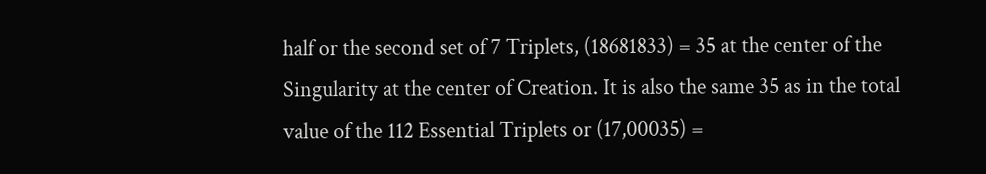half or the second set of 7 Triplets, (18681833) = 35 at the center of the Singularity at the center of Creation. It is also the same 35 as in the total value of the 112 Essential Triplets or (17,00035) =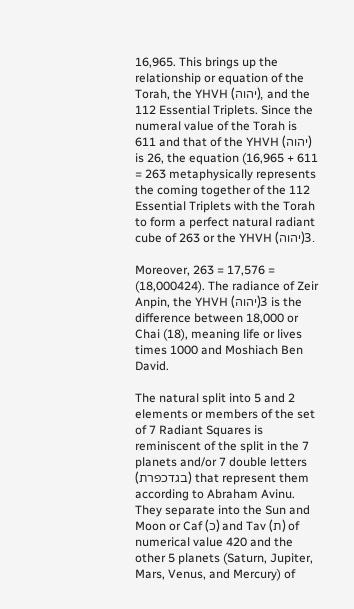16,965. This brings up the relationship or equation of the Torah, the YHVH (יהוה), and the 112 Essential Triplets. Since the numeral value of the Torah is 611 and that of the YHVH (יהוה) is 26, the equation (16,965 + 611 = 263 metaphysically represents the coming together of the 112 Essential Triplets with the Torah to form a perfect natural radiant cube of 263 or the YHVH (יהוה)3.

Moreover, 263 = 17,576 = (18,000424). The radiance of Zeir Anpin, the YHVH (יהוה)3 is the difference between 18,000 or Chai (18), meaning life or lives times 1000 and Moshiach Ben David.

The natural split into 5 and 2 elements or members of the set of 7 Radiant Squares is reminiscent of the split in the 7 planets and/or 7 double letters (בגדכפרת) that represent them according to Abraham Avinu. They separate into the Sun and Moon or Caf (כ) and Tav (ת) of numerical value 420 and the other 5 planets (Saturn, Jupiter, Mars, Venus, and Mercury) of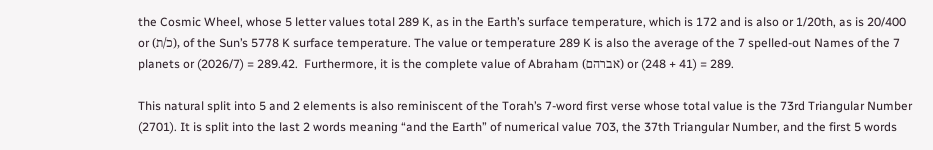the Cosmic Wheel, whose 5 letter values total 289 K, as in the Earth’s surface temperature, which is 172 and is also or 1/20th, as is 20/400 or (כ/ת), of the Sun’s 5778 K surface temperature. The value or temperature 289 K is also the average of the 7 spelled-out Names of the 7 planets or (2026/7) = 289.42.  Furthermore, it is the complete value of Abraham (אברהם) or (248 + 41) = 289.

This natural split into 5 and 2 elements is also reminiscent of the Torah’s 7-word first verse whose total value is the 73rd Triangular Number (2701). It is split into the last 2 words meaning “and the Earth” of numerical value 703, the 37th Triangular Number, and the first 5 words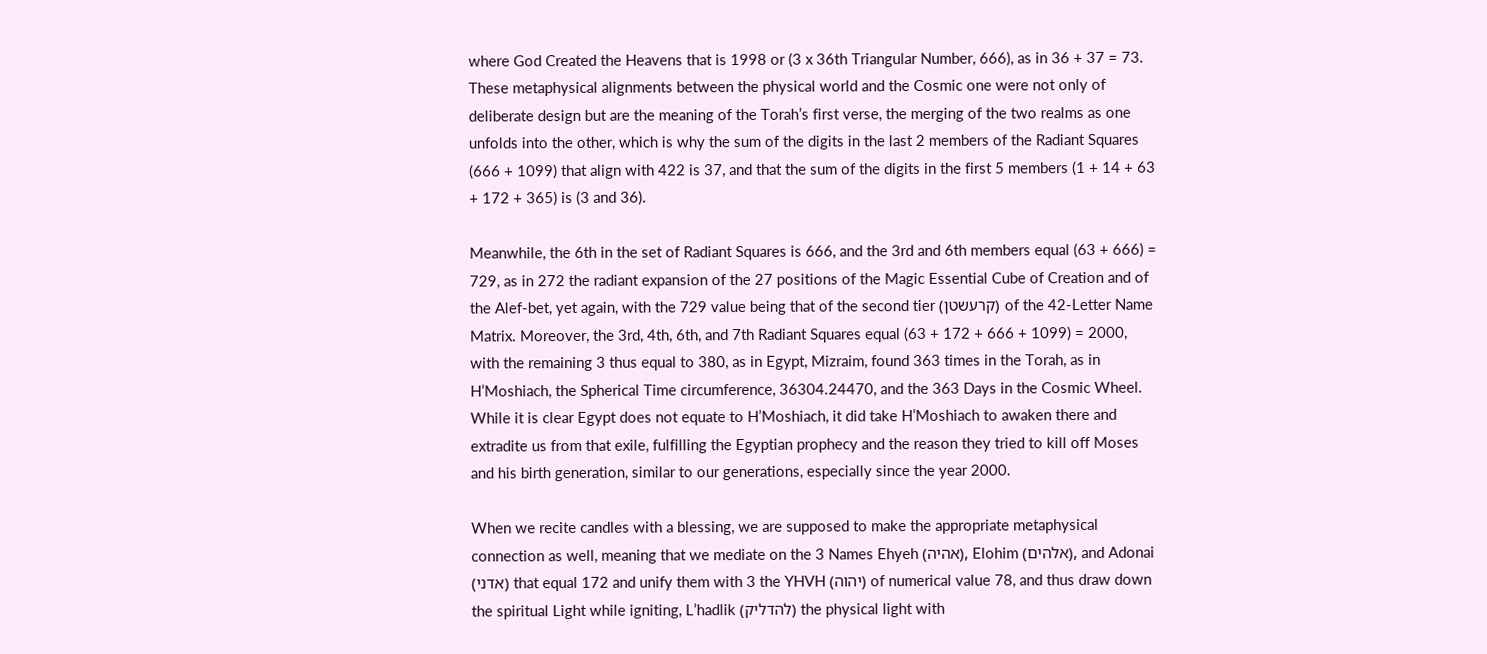where God Created the Heavens that is 1998 or (3 x 36th Triangular Number, 666), as in 36 + 37 = 73.  These metaphysical alignments between the physical world and the Cosmic one were not only of deliberate design but are the meaning of the Torah’s first verse, the merging of the two realms as one unfolds into the other, which is why the sum of the digits in the last 2 members of the Radiant Squares (666 + 1099) that align with 422 is 37, and that the sum of the digits in the first 5 members (1 + 14 + 63 + 172 + 365) is (3 and 36).

Meanwhile, the 6th in the set of Radiant Squares is 666, and the 3rd and 6th members equal (63 + 666) = 729, as in 272 the radiant expansion of the 27 positions of the Magic Essential Cube of Creation and of the Alef-bet, yet again, with the 729 value being that of the second tier (קרעשטן) of the 42-Letter Name Matrix. Moreover, the 3rd, 4th, 6th, and 7th Radiant Squares equal (63 + 172 + 666 + 1099) = 2000, with the remaining 3 thus equal to 380, as in Egypt, Mizraim, found 363 times in the Torah, as in H’Moshiach, the Spherical Time circumference, 36304.24470, and the 363 Days in the Cosmic Wheel. While it is clear Egypt does not equate to H’Moshiach, it did take H’Moshiach to awaken there and extradite us from that exile, fulfilling the Egyptian prophecy and the reason they tried to kill off Moses and his birth generation, similar to our generations, especially since the year 2000.

When we recite candles with a blessing, we are supposed to make the appropriate metaphysical connection as well, meaning that we mediate on the 3 Names Ehyeh (אהיה), Elohim (אלהים), and Adonai (אדני) that equal 172 and unify them with 3 the YHVH (יהוה) of numerical value 78, and thus draw down the spiritual Light while igniting, L’hadlik (להדליק) the physical light with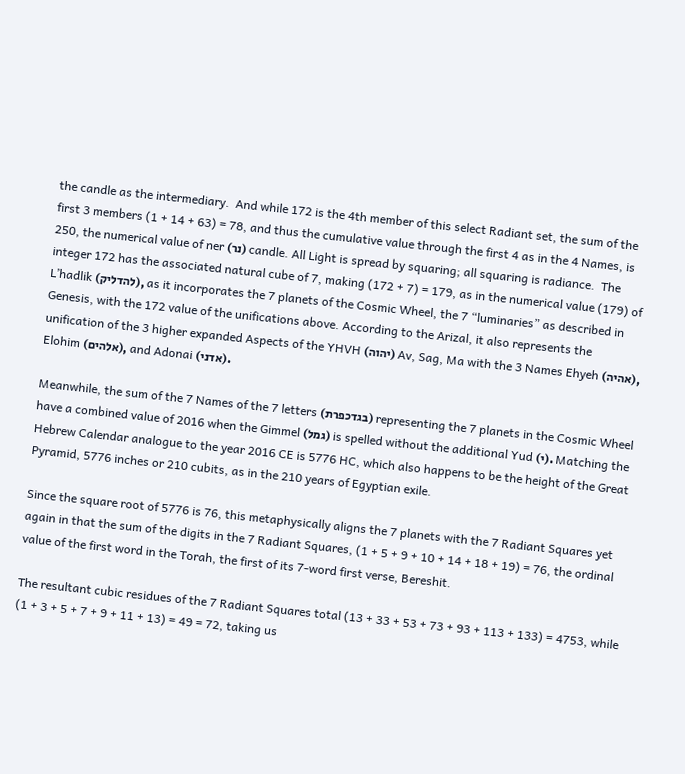the candle as the intermediary.  And while 172 is the 4th member of this select Radiant set, the sum of the first 3 members (1 + 14 + 63) = 78, and thus the cumulative value through the first 4 as in the 4 Names, is 250, the numerical value of ner (נר) candle. All Light is spread by squaring; all squaring is radiance.  The integer 172 has the associated natural cube of 7, making (172 + 7) = 179, as in the numerical value (179) of L’hadlik (להדליק), as it incorporates the 7 planets of the Cosmic Wheel, the 7 “luminaries” as described in Genesis, with the 172 value of the unifications above. According to the Arizal, it also represents the unification of the 3 higher expanded Aspects of the YHVH (יהוה) Av, Sag, Ma with the 3 Names Ehyeh (אהיה), Elohim (אלהים), and Adonai (אדני).

Meanwhile, the sum of the 7 Names of the 7 letters (בגדכפרת) representing the 7 planets in the Cosmic Wheel have a combined value of 2016 when the Gimmel (גמל) is spelled without the additional Yud (י). Matching the Hebrew Calendar analogue to the year 2016 CE is 5776 HC, which also happens to be the height of the Great Pyramid, 5776 inches or 210 cubits, as in the 210 years of Egyptian exile.

Since the square root of 5776 is 76, this metaphysically aligns the 7 planets with the 7 Radiant Squares yet again in that the sum of the digits in the 7 Radiant Squares, (1 + 5 + 9 + 10 + 14 + 18 + 19) = 76, the ordinal value of the first word in the Torah, the first of its 7-word first verse, Bereshit.

The resultant cubic residues of the 7 Radiant Squares total (13 + 33 + 53 + 73 + 93 + 113 + 133) = 4753, while (1 + 3 + 5 + 7 + 9 + 11 + 13) = 49 = 72, taking us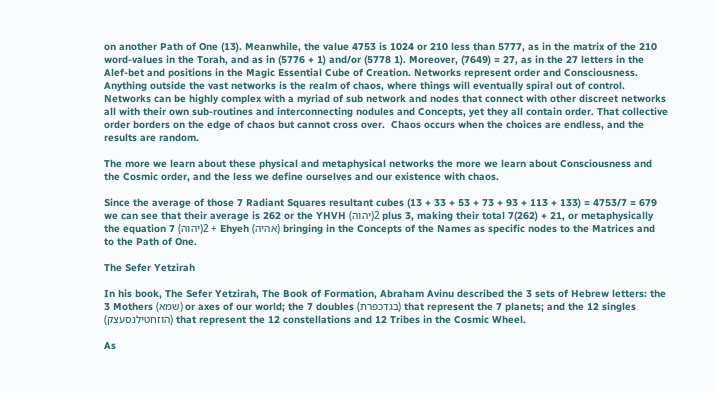on another Path of One (13). Meanwhile, the value 4753 is 1024 or 210 less than 5777, as in the matrix of the 210 word-values in the Torah, and as in (5776 + 1) and/or (5778 1). Moreover, (7649) = 27, as in the 27 letters in the Alef-bet and positions in the Magic Essential Cube of Creation. Networks represent order and Consciousness. Anything outside the vast networks is the realm of chaos, where things will eventually spiral out of control. Networks can be highly complex with a myriad of sub network and nodes that connect with other discreet networks all with their own sub-routines and interconnecting nodules and Concepts, yet they all contain order. That collective order borders on the edge of chaos but cannot cross over.  Chaos occurs when the choices are endless, and the results are random.

The more we learn about these physical and metaphysical networks the more we learn about Consciousness and the Cosmic order, and the less we define ourselves and our existence with chaos.

Since the average of those 7 Radiant Squares resultant cubes (13 + 33 + 53 + 73 + 93 + 113 + 133) = 4753/7 = 679 we can see that their average is 262 or the YHVH (יהוה)2 plus 3, making their total 7(262) + 21, or metaphysically the equation 7 (יהוה)2 + Ehyeh (אהיה) bringing in the Concepts of the Names as specific nodes to the Matrices and to the Path of One.

The Sefer Yetzirah

In his book, The Sefer Yetzirah, The Book of Formation, Abraham Avinu described the 3 sets of Hebrew letters: the 3 Mothers (שמא) or axes of our world; the 7 doubles (בגדכפרת) that represent the 7 planets; and the 12 singles (הוזחטילנסעצק) that represent the 12 constellations and 12 Tribes in the Cosmic Wheel.

As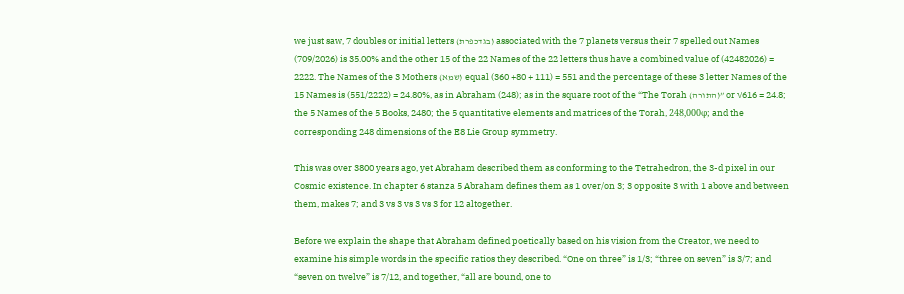we just saw, 7 doubles or initial letters (בגדכפרת) associated with the 7 planets versus their 7 spelled out Names (709/2026) is 35.00% and the other 15 of the 22 Names of the 22 letters thus have a combined value of (42482026) = 2222. The Names of the 3 Mothers (שמא) equal (360 +80 + 111) = 551 and the percentage of these 3 letter Names of the 15 Names is (551/2222) = 24.80%, as in Abraham (248); as in the square root of the “The Torah (התורה)” or √616 = 24.8; the 5 Names of the 5 Books, 2480; the 5 quantitative elements and matrices of the Torah, 248,000φ; and the corresponding 248 dimensions of the E8 Lie Group symmetry.

This was over 3800 years ago, yet Abraham described them as conforming to the Tetrahedron, the 3-d pixel in our Cosmic existence. In chapter 6 stanza 5 Abraham defines them as 1 over/on 3; 3 opposite 3 with 1 above and between them, makes 7; and 3 vs 3 vs 3 vs 3 for 12 altogether.

Before we explain the shape that Abraham defined poetically based on his vision from the Creator, we need to examine his simple words in the specific ratios they described. “One on three” is 1/3; “three on seven” is 3/7; and “seven on twelve” is 7/12, and together, “all are bound, one to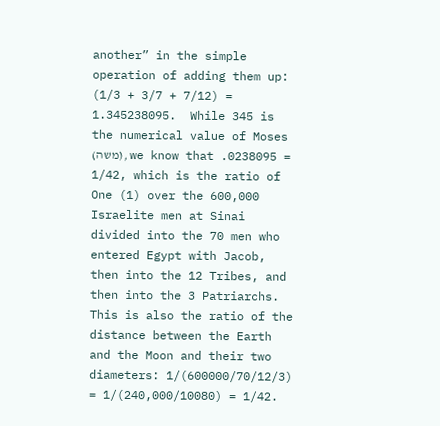another” in the simple operation of adding them up: (1/3 + 3/7 + 7/12) = 1.345238095.  While 345 is the numerical value of Moses (משה), we know that .0238095 = 1/42, which is the ratio of One (1) over the 600,000 Israelite men at Sinai divided into the 70 men who entered Egypt with Jacob, then into the 12 Tribes, and then into the 3 Patriarchs. This is also the ratio of the distance between the Earth and the Moon and their two diameters: 1/(600000/70/12/3) = 1/(240,000/10080) = 1/42.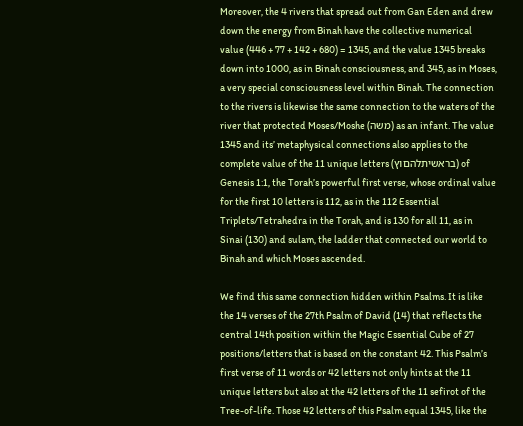Moreover, the 4 rivers that spread out from Gan Eden and drew down the energy from Binah have the collective numerical value (446 + 77 + 142 + 680) = 1345, and the value 1345 breaks down into 1000, as in Binah consciousness, and 345, as in Moses, a very special consciousness level within Binah. The connection to the rivers is likewise the same connection to the waters of the river that protected Moses/Moshe (משה) as an infant. The value 1345 and its’ metaphysical connections also applies to the complete value of the 11 unique letters (בראשיתלהםוץ) of Genesis 1:1, the Torah’s powerful first verse, whose ordinal value for the first 10 letters is 112, as in the 112 Essential Triplets/Tetrahedra in the Torah, and is 130 for all 11, as in Sinai (130) and sulam, the ladder that connected our world to Binah and which Moses ascended.

We find this same connection hidden within Psalms. It is like the 14 verses of the 27th Psalm of David (14) that reflects the central 14th position within the Magic Essential Cube of 27 positions/letters that is based on the constant 42. This Psalm’s first verse of 11 words or 42 letters not only hints at the 11 unique letters but also at the 42 letters of the 11 sefirot of the Tree-of-life. Those 42 letters of this Psalm equal 1345, like the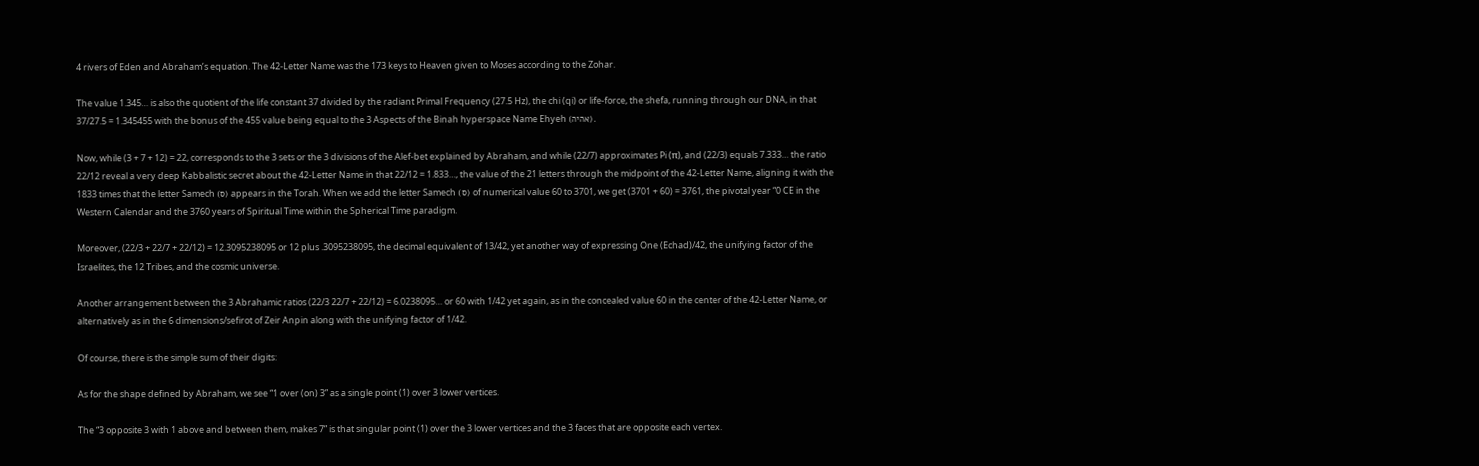4 rivers of Eden and Abraham’s equation. The 42-Letter Name was the 173 keys to Heaven given to Moses according to the Zohar.

The value 1.345… is also the quotient of the life constant 37 divided by the radiant Primal Frequency (27.5 Hz), the chi (qi) or life-force, the shefa, running through our DNA, in that 37/27.5 = 1.345455 with the bonus of the 455 value being equal to the 3 Aspects of the Binah hyperspace Name Ehyeh (אהיה).

Now, while (3 + 7 + 12) = 22, corresponds to the 3 sets or the 3 divisions of the Alef-bet explained by Abraham, and while (22/7) approximates Pi (π), and (22/3) equals 7.333… the ratio 22/12 reveal a very deep Kabbalistic secret about the 42-Letter Name in that 22/12 = 1.833…, the value of the 21 letters through the midpoint of the 42-Letter Name, aligning it with the 1833 times that the letter Samech (ס) appears in the Torah. When we add the letter Samech (ס) of numerical value 60 to 3701, we get (3701 + 60) = 3761, the pivotal year “0 CE in the Western Calendar and the 3760 years of Spiritual Time within the Spherical Time paradigm.

Moreover, (22/3 + 22/7 + 22/12) = 12.3095238095 or 12 plus .3095238095, the decimal equivalent of 13/42, yet another way of expressing One (Echad)/42, the unifying factor of the Israelites, the 12 Tribes, and the cosmic universe.

Another arrangement between the 3 Abrahamic ratios (22/3 22/7 + 22/12) = 6.0238095… or 60 with 1/42 yet again, as in the concealed value 60 in the center of the 42-Letter Name, or alternatively as in the 6 dimensions/sefirot of Zeir Anpin along with the unifying factor of 1/42.

Of course, there is the simple sum of their digits:

As for the shape defined by Abraham, we see “1 over (on) 3” as a single point (1) over 3 lower vertices.

The “3 opposite 3 with 1 above and between them, makes 7” is that singular point (1) over the 3 lower vertices and the 3 faces that are opposite each vertex.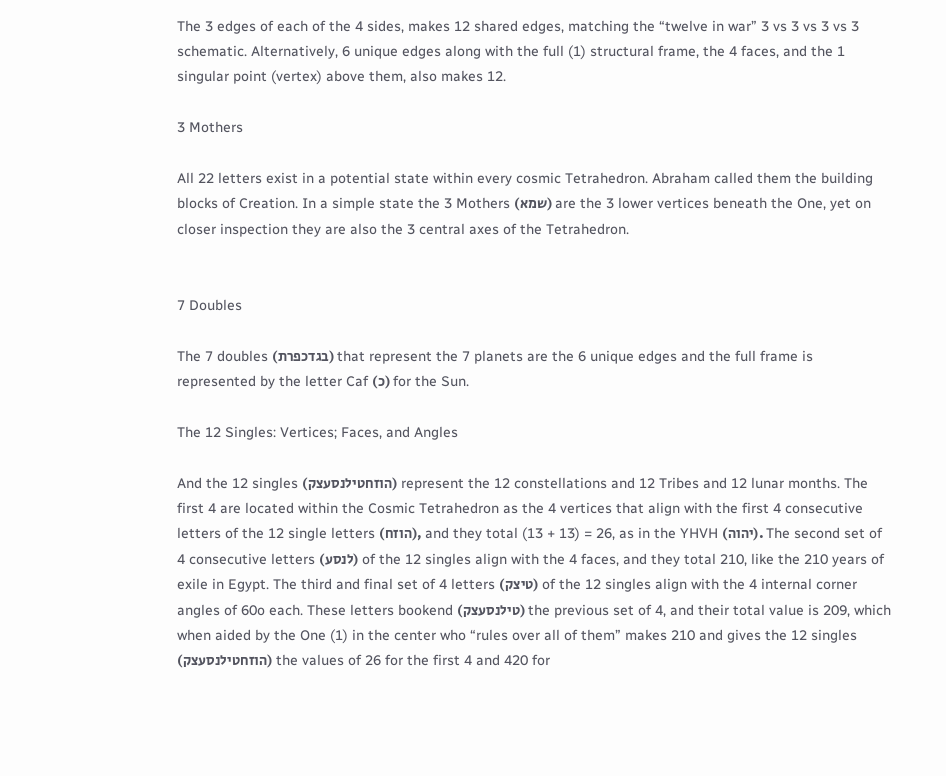The 3 edges of each of the 4 sides, makes 12 shared edges, matching the “twelve in war” 3 vs 3 vs 3 vs 3 schematic. Alternatively, 6 unique edges along with the full (1) structural frame, the 4 faces, and the 1 singular point (vertex) above them, also makes 12.

3 Mothers

All 22 letters exist in a potential state within every cosmic Tetrahedron. Abraham called them the building blocks of Creation. In a simple state the 3 Mothers (שמא) are the 3 lower vertices beneath the One, yet on closer inspection they are also the 3 central axes of the Tetrahedron.


7 Doubles

The 7 doubles (בגדכפרת) that represent the 7 planets are the 6 unique edges and the full frame is represented by the letter Caf (כ) for the Sun.

The 12 Singles: Vertices; Faces, and Angles

And the 12 singles (הוזחטילנסעצק) represent the 12 constellations and 12 Tribes and 12 lunar months. The first 4 are located within the Cosmic Tetrahedron as the 4 vertices that align with the first 4 consecutive letters of the 12 single letters (הוזח), and they total (13 + 13) = 26, as in the YHVH (יהוה). The second set of 4 consecutive letters (לנסע) of the 12 singles align with the 4 faces, and they total 210, like the 210 years of exile in Egypt. The third and final set of 4 letters (טיצק) of the 12 singles align with the 4 internal corner angles of 60o each. These letters bookend (טילנסעצק) the previous set of 4, and their total value is 209, which when aided by the One (1) in the center who “rules over all of them” makes 210 and gives the 12 singles (הוזחטילנסעצק) the values of 26 for the first 4 and 420 for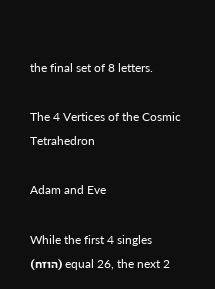the final set of 8 letters.

The 4 Vertices of the Cosmic Tetrahedron

Adam and Eve

While the first 4 singles (הוזח) equal 26, the next 2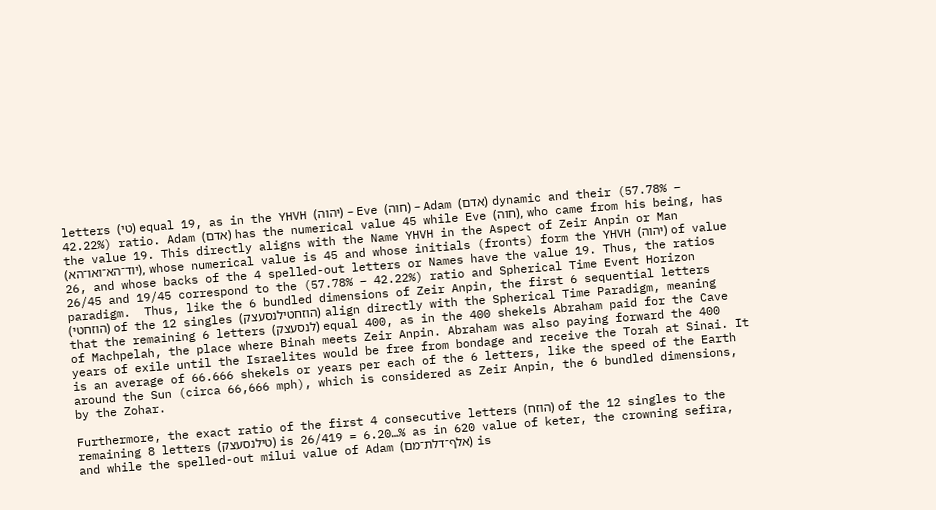letters (טי) equal 19, as in the YHVH (יהוה) – Eve (חוה) – Adam (אדם) dynamic and their (57.78% – 42.22%) ratio. Adam (אדם) has the numerical value 45 while Eve (חוה), who came from his being, has the value 19. This directly aligns with the Name YHVH in the Aspect of Zeir Anpin or Man (יוד־הא־ואו־הא), whose numerical value is 45 and whose initials (fronts) form the YHVH (יהוה) of value 26, and whose backs of the 4 spelled-out letters or Names have the value 19. Thus, the ratios 26/45 and 19/45 correspond to the (57.78% – 42.22%) ratio and Spherical Time Event Horizon paradigm.  Thus, like the 6 bundled dimensions of Zeir Anpin, the first 6 sequential letters (הוזחטי) of the 12 singles (הוזחטילנסעצק) align directly with the Spherical Time Paradigm, meaning that the remaining 6 letters (לנסעצק) equal 400, as in the 400 shekels Abraham paid for the Cave of Machpelah, the place where Binah meets Zeir Anpin. Abraham was also paying forward the 400 years of exile until the Israelites would be free from bondage and receive the Torah at Sinai. It is an average of 66.666 shekels or years per each of the 6 letters, like the speed of the Earth around the Sun (circa 66,666 mph), which is considered as Zeir Anpin, the 6 bundled dimensions, by the Zohar.

Furthermore, the exact ratio of the first 4 consecutive letters (הוזח) of the 12 singles to the remaining 8 letters (טילנסעצק) is 26/419 = 6.20…% as in 620 value of keter, the crowning sefira, and while the spelled-out milui value of Adam (אלף־דלת־מם) is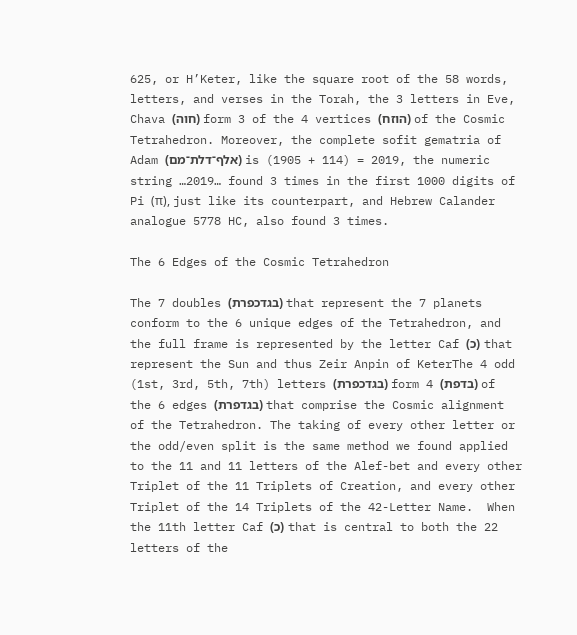625, or H’Keter, like the square root of the 58 words, letters, and verses in the Torah, the 3 letters in Eve, Chava (חוה) form 3 of the 4 vertices (הוזח) of the Cosmic Tetrahedron. Moreover, the complete sofit gematria of Adam (אלף־דלת־מם) is (1905 + 114) = 2019, the numeric string …2019… found 3 times in the first 1000 digits of Pi (π), just like its counterpart, and Hebrew Calander analogue 5778 HC, also found 3 times.

The 6 Edges of the Cosmic Tetrahedron

The 7 doubles (בגדכפרת) that represent the 7 planets conform to the 6 unique edges of the Tetrahedron, and the full frame is represented by the letter Caf (כ) that represent the Sun and thus Zeir Anpin of KeterThe 4 odd (1st, 3rd, 5th, 7th) letters (בגדכפרת) form 4 (בדפת) of the 6 edges (בגדפרת) that comprise the Cosmic alignment of the Tetrahedron. The taking of every other letter or the odd/even split is the same method we found applied to the 11 and 11 letters of the Alef-bet and every other Triplet of the 11 Triplets of Creation, and every other Triplet of the 14 Triplets of the 42-Letter Name.  When the 11th letter Caf (כ) that is central to both the 22 letters of the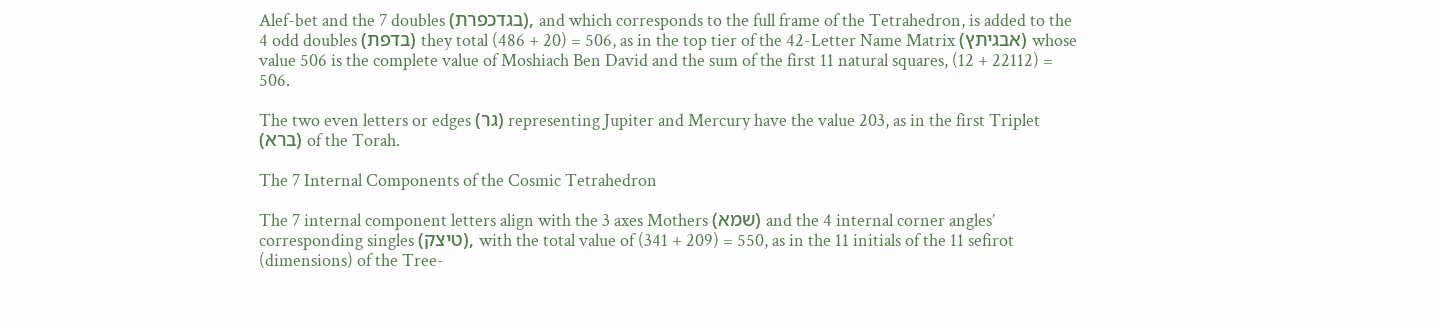Alef-bet and the 7 doubles (בגדכפרת), and which corresponds to the full frame of the Tetrahedron, is added to the 4 odd doubles (בדפת) they total (486 + 20) = 506, as in the top tier of the 42-Letter Name Matrix (אבגיתץ) whose value 506 is the complete value of Moshiach Ben David and the sum of the first 11 natural squares, (12 + 22112) = 506.

The two even letters or edges (גר) representing Jupiter and Mercury have the value 203, as in the first Triplet (ברא) of the Torah.

The 7 Internal Components of the Cosmic Tetrahedron

The 7 internal component letters align with the 3 axes Mothers (שמא) and the 4 internal corner angles’ corresponding singles (טיצק), with the total value of (341 + 209) = 550, as in the 11 initials of the 11 sefirot (dimensions) of the Tree-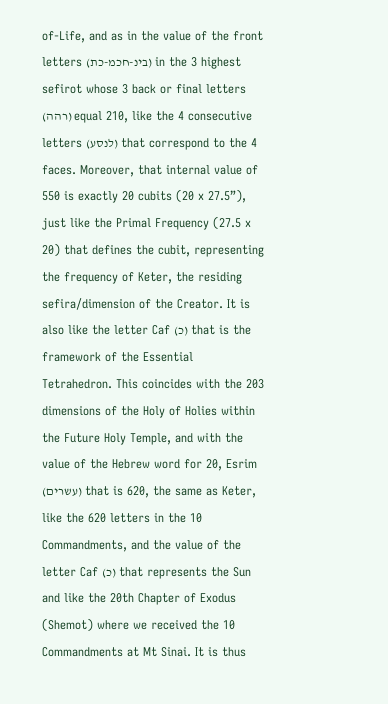of-Life, and as in the value of the front letters (בינ-חכמ-כת) in the 3 highest sefirot whose 3 back or final letters (רהה) equal 210, like the 4 consecutive letters (לנסע) that correspond to the 4 faces. Moreover, that internal value of 550 is exactly 20 cubits (20 x 27.5”), just like the Primal Frequency (27.5 x 20) that defines the cubit, representing the frequency of Keter, the residing sefira/dimension of the Creator. It is also like the letter Caf (כ) that is the framework of the Essential Tetrahedron. This coincides with the 203 dimensions of the Holy of Holies within the Future Holy Temple, and with the value of the Hebrew word for 20, Esrim (עשרים) that is 620, the same as Keter, like the 620 letters in the 10 Commandments, and the value of the letter Caf (כ) that represents the Sun and like the 20th Chapter of Exodus (Shemot) where we received the 10 Commandments at Mt Sinai. It is thus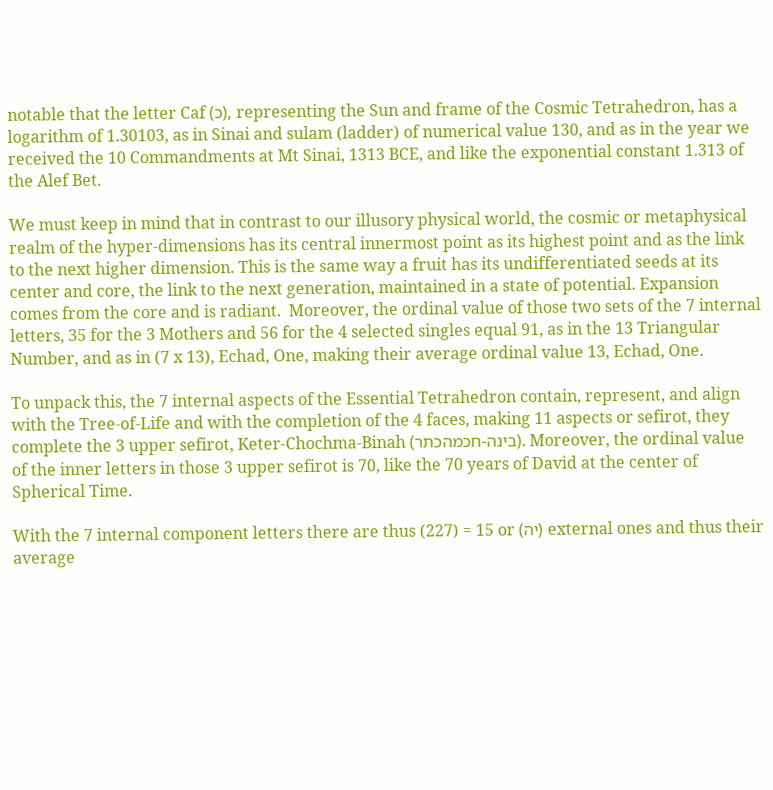notable that the letter Caf (כ), representing the Sun and frame of the Cosmic Tetrahedron, has a logarithm of 1.30103, as in Sinai and sulam (ladder) of numerical value 130, and as in the year we received the 10 Commandments at Mt Sinai, 1313 BCE, and like the exponential constant 1.313 of the Alef Bet.

We must keep in mind that in contrast to our illusory physical world, the cosmic or metaphysical realm of the hyper-dimensions has its central innermost point as its highest point and as the link to the next higher dimension. This is the same way a fruit has its undifferentiated seeds at its center and core, the link to the next generation, maintained in a state of potential. Expansion comes from the core and is radiant.  Moreover, the ordinal value of those two sets of the 7 internal letters, 35 for the 3 Mothers and 56 for the 4 selected singles equal 91, as in the 13 Triangular Number, and as in (7 x 13), Echad, One, making their average ordinal value 13, Echad, One.

To unpack this, the 7 internal aspects of the Essential Tetrahedron contain, represent, and align with the Tree-of-Life and with the completion of the 4 faces, making 11 aspects or sefirot, they complete the 3 upper sefirot, Keter-Chochma-Binah (בינה-חכמהכתר). Moreover, the ordinal value of the inner letters in those 3 upper sefirot is 70, like the 70 years of David at the center of Spherical Time.

With the 7 internal component letters there are thus (227) = 15 or (יה) external ones and thus their average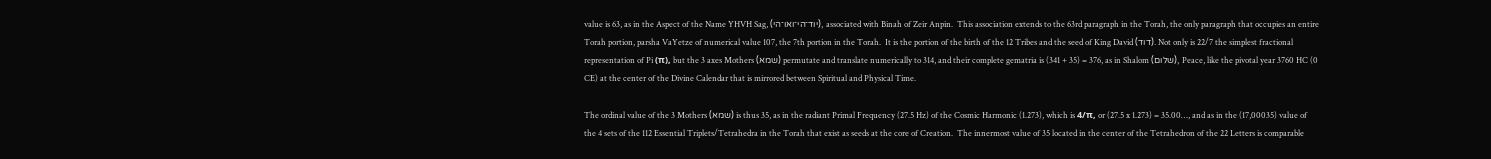value is 63, as in the Aspect of the Name YHVH Sag, (יוד־הי־ואו־הי), associated with Binah of Zeir Anpin.  This association extends to the 63rd paragraph in the Torah, the only paragraph that occupies an entire Torah portion, parsha VaYetze of numerical value 107, the 7th portion in the Torah.  It is the portion of the birth of the 12 Tribes and the seed of King David (דוד). Not only is 22/7 the simplest fractional representation of Pi (π), but the 3 axes Mothers (שמא) permutate and translate numerically to 314, and their complete gematria is (341 + 35) = 376, as in Shalom (שלום), Peace, like the pivotal year 3760 HC (0 CE) at the center of the Divine Calendar that is mirrored between Spiritual and Physical Time.

The ordinal value of the 3 Mothers (שמא) is thus 35, as in the radiant Primal Frequency (27.5 Hz) of the Cosmic Harmonic (1.273), which is 4/π, or (27.5 x 1.273) = 35.00…, and as in the (17,00035) value of the 4 sets of the 112 Essential Triplets/Tetrahedra in the Torah that exist as seeds at the core of Creation.  The innermost value of 35 located in the center of the Tetrahedron of the 22 Letters is comparable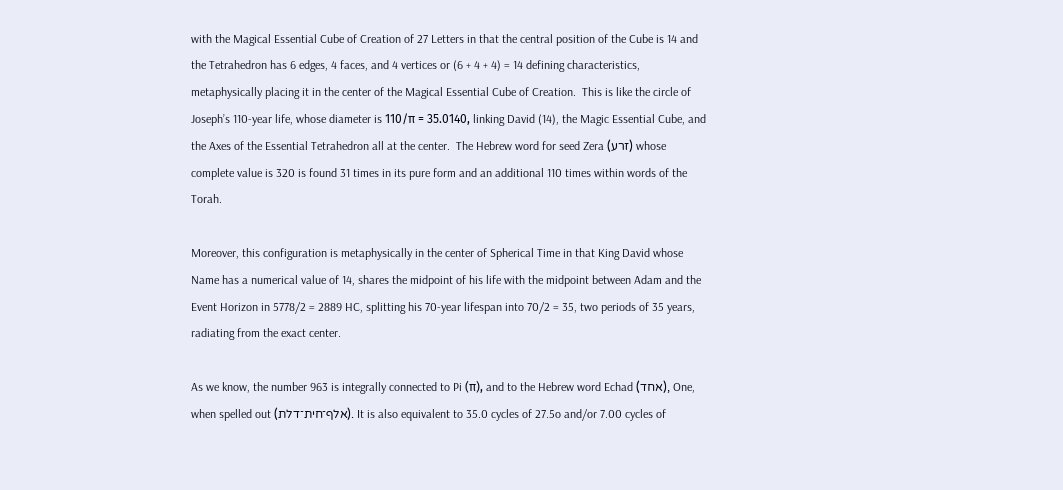with the Magical Essential Cube of Creation of 27 Letters in that the central position of the Cube is 14 and the Tetrahedron has 6 edges, 4 faces, and 4 vertices or (6 + 4 + 4) = 14 defining characteristics, metaphysically placing it in the center of the Magical Essential Cube of Creation.  This is like the circle of Joseph’s 110-year life, whose diameter is 110/π = 35.0140, linking David (14), the Magic Essential Cube, and the Axes of the Essential Tetrahedron all at the center.  The Hebrew word for seed Zera (זרע) whose complete value is 320 is found 31 times in its pure form and an additional 110 times within words of the Torah.

Moreover, this configuration is metaphysically in the center of Spherical Time in that King David whose Name has a numerical value of 14, shares the midpoint of his life with the midpoint between Adam and the Event Horizon in 5778/2 = 2889 HC, splitting his 70-year lifespan into 70/2 = 35, two periods of 35 years, radiating from the exact center.

As we know, the number 963 is integrally connected to Pi (π), and to the Hebrew word Echad (אחד), One, when spelled out (אלף־חית־דלת). It is also equivalent to 35.0 cycles of 27.5o and/or 7.00 cycles of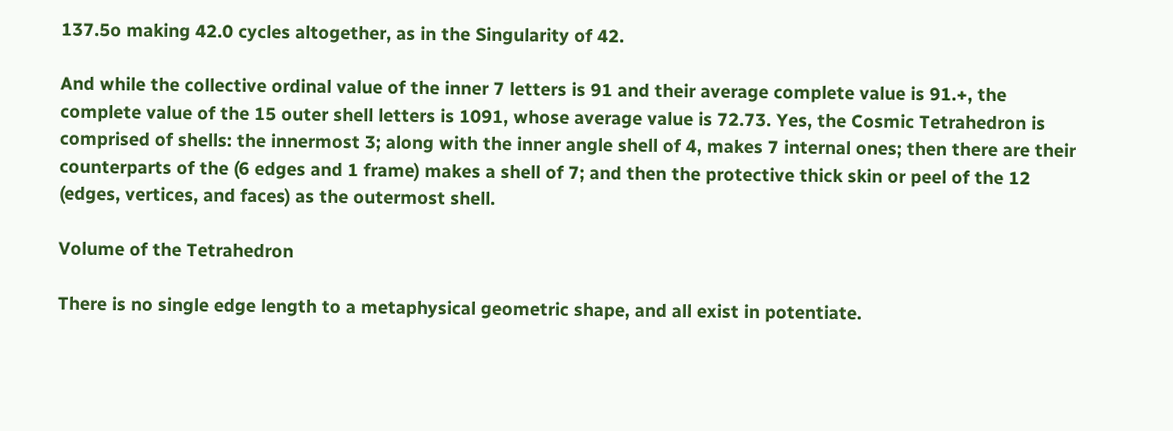137.5o making 42.0 cycles altogether, as in the Singularity of 42.

And while the collective ordinal value of the inner 7 letters is 91 and their average complete value is 91.+, the complete value of the 15 outer shell letters is 1091, whose average value is 72.73. Yes, the Cosmic Tetrahedron is comprised of shells: the innermost 3; along with the inner angle shell of 4, makes 7 internal ones; then there are their counterparts of the (6 edges and 1 frame) makes a shell of 7; and then the protective thick skin or peel of the 12 (edges, vertices, and faces) as the outermost shell.

Volume of the Tetrahedron

There is no single edge length to a metaphysical geometric shape, and all exist in potentiate.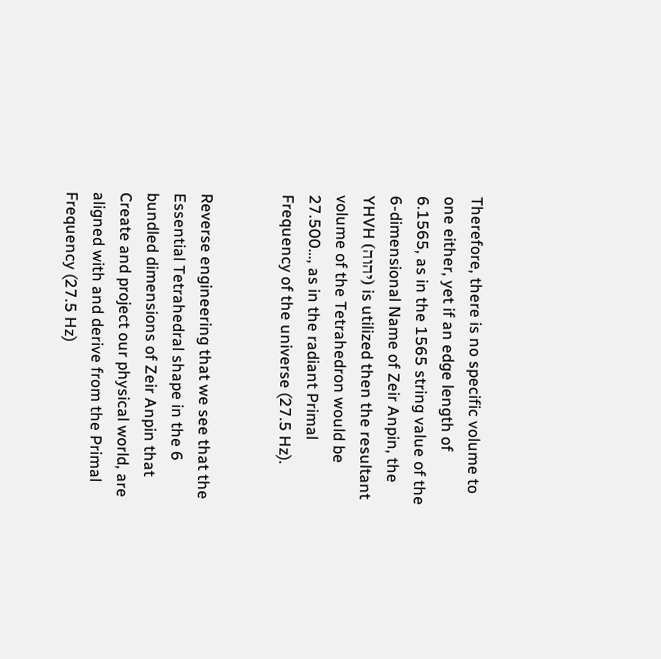Therefore, there is no specific volume to one either, yet if an edge length of 6.1565, as in the 1565 string value of the 6-dimensional Name of Zeir Anpin, the YHVH (יהוה) is utilized then the resultant volume of the Tetrahedron would be 27.500…, as in the radiant Primal Frequency of the universe (27.5 Hz).


Reverse engineering that we see that the Essential Tetrahedral shape in the 6 bundled dimensions of Zeir Anpin that Create and project our physical world, are aligned with and derive from the Primal Frequency (27.5 Hz)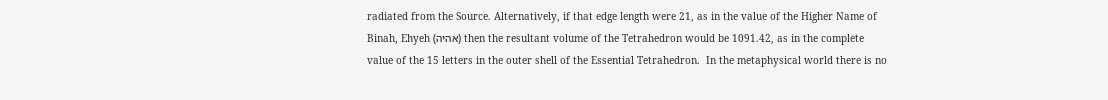radiated from the Source. Alternatively, if that edge length were 21, as in the value of the Higher Name of Binah, Ehyeh (אהיה) then the resultant volume of the Tetrahedron would be 1091.42, as in the complete value of the 15 letters in the outer shell of the Essential Tetrahedron.  In the metaphysical world there is no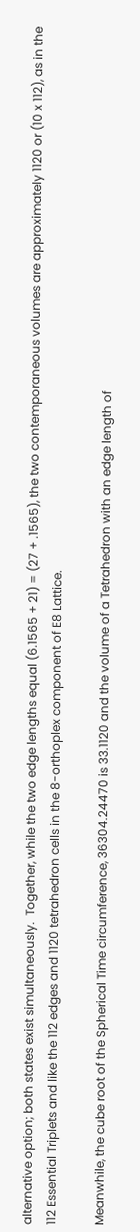alternative option; both states exist simultaneously.  Together, while the two edge lengths equal (6.1565 + 21) = (27 + .1565), the two contemporaneous volumes are approximately 1120 or (10 x 112), as in the 112 Essential Triplets and like the 112 edges and 1120 tetrahedron cells in the 8-orthoplex component of E8 Lattice.

Meanwhile, the cube root of the Spherical Time circumference, 36304.24470 is 33.1120 and the volume of a Tetrahedron with an edge length of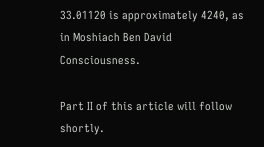33.01120 is approximately 4240, as in Moshiach Ben David Consciousness.

Part II of this article will follow shortly.